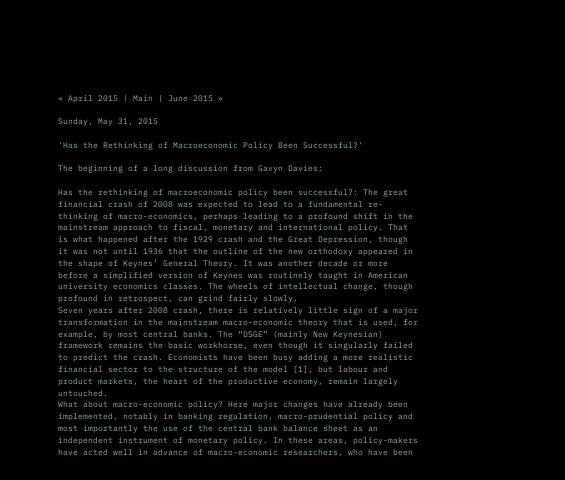« April 2015 | Main | June 2015 »

Sunday, May 31, 2015

'Has the Rethinking of Macroeconomic Policy Been Successful?'

The beginning of a long discussion from Gavyn Davies:

Has the rethinking of macroeconomic policy been successful?: The great financial crash of 2008 was expected to lead to a fundamental re-thinking of macro-economics, perhaps leading to a profound shift in the mainstream approach to fiscal, monetary and international policy. That is what happened after the 1929 crash and the Great Depression, though it was not until 1936 that the outline of the new orthodoxy appeared in the shape of Keynes’ General Theory. It was another decade or more before a simplified version of Keynes was routinely taught in American university economics classes. The wheels of intellectual change, though profound in retrospect, can grind fairly slowly.
Seven years after 2008 crash, there is relatively little sign of a major transformation in the mainstream macro-economic theory that is used, for example, by most central banks. The “DSGE” (mainly New Keynesian) framework remains the basic workhorse, even though it singularly failed to predict the crash. Economists have been busy adding a more realistic financial sector to the structure of the model [1], but labour and product markets, the heart of the productive economy, remain largely untouched.
What about macro-economic policy? Here major changes have already been implemented, notably in banking regulation, macro-prudential policy and most importantly the use of the central bank balance sheet as an independent instrument of monetary policy. In these areas, policy-makers have acted well in advance of macro-economic researchers, who have been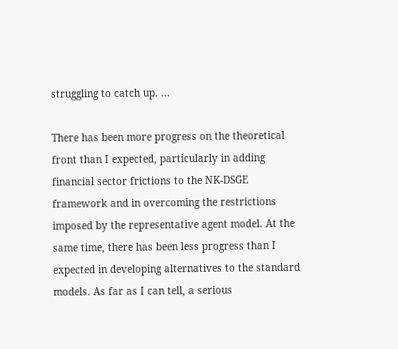struggling to catch up. ...

There has been more progress on the theoretical front than I expected, particularly in adding financial sector frictions to the NK-DSGE framework and in overcoming the restrictions imposed by the representative agent model. At the same time, there has been less progress than I expected in developing alternatives to the standard models. As far as I can tell, a serious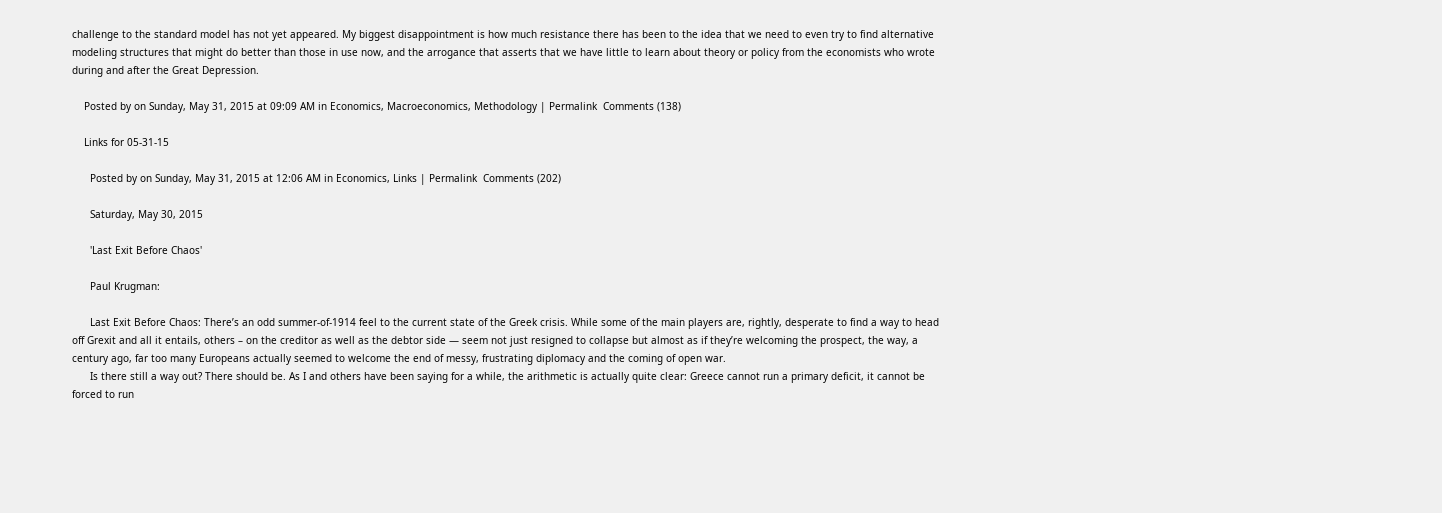challenge to the standard model has not yet appeared. My biggest disappointment is how much resistance there has been to the idea that we need to even try to find alternative modeling structures that might do better than those in use now, and the arrogance that asserts that we have little to learn about theory or policy from the economists who wrote during and after the Great Depression.

    Posted by on Sunday, May 31, 2015 at 09:09 AM in Economics, Macroeconomics, Methodology | Permalink  Comments (138)

    Links for 05-31-15

      Posted by on Sunday, May 31, 2015 at 12:06 AM in Economics, Links | Permalink  Comments (202)

      Saturday, May 30, 2015

      'Last Exit Before Chaos'

      Paul Krugman:

      Last Exit Before Chaos: There’s an odd summer-of-1914 feel to the current state of the Greek crisis. While some of the main players are, rightly, desperate to find a way to head off Grexit and all it entails, others – on the creditor as well as the debtor side — seem not just resigned to collapse but almost as if they’re welcoming the prospect, the way, a century ago, far too many Europeans actually seemed to welcome the end of messy, frustrating diplomacy and the coming of open war.
      Is there still a way out? There should be. As I and others have been saying for a while, the arithmetic is actually quite clear: Greece cannot run a primary deficit, it cannot be forced to run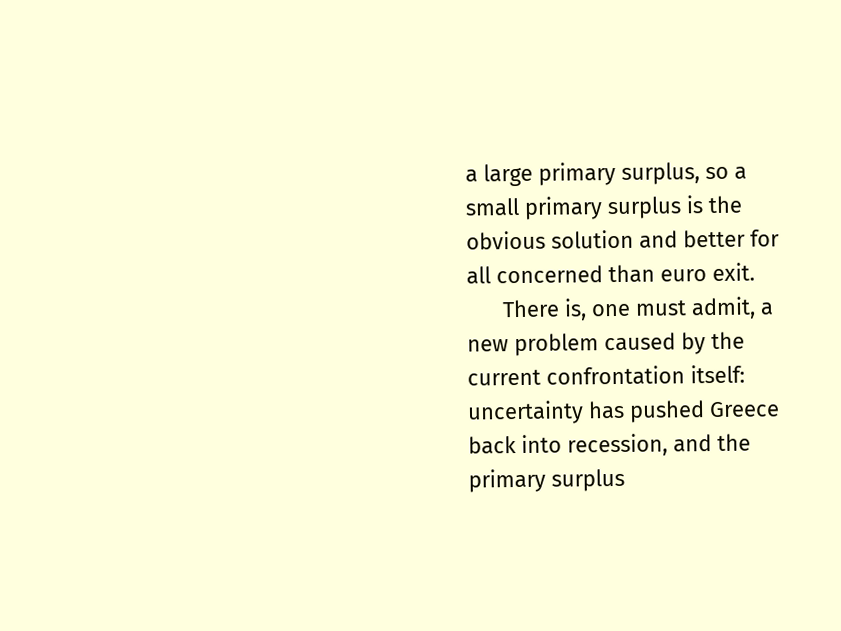a large primary surplus, so a small primary surplus is the obvious solution and better for all concerned than euro exit.
      There is, one must admit, a new problem caused by the current confrontation itself: uncertainty has pushed Greece back into recession, and the primary surplus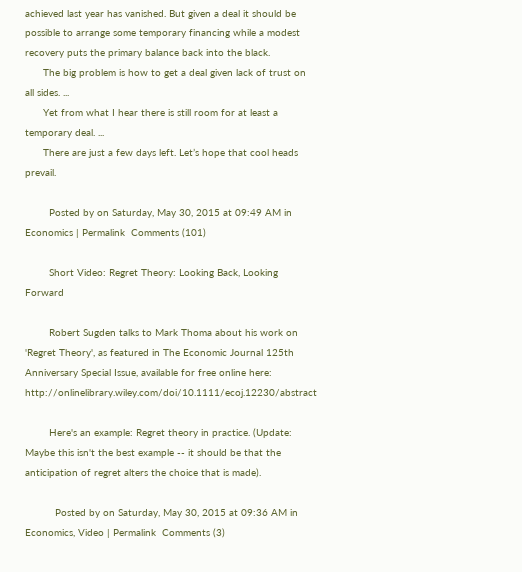achieved last year has vanished. But given a deal it should be possible to arrange some temporary financing while a modest recovery puts the primary balance back into the black.
      The big problem is how to get a deal given lack of trust on all sides. ...
      Yet from what I hear there is still room for at least a temporary deal. ...
      There are just a few days left. Let’s hope that cool heads prevail.

        Posted by on Saturday, May 30, 2015 at 09:49 AM in Economics | Permalink  Comments (101)

        Short Video: Regret Theory: Looking Back, Looking Forward

        Robert Sugden talks to Mark Thoma about his work on 'Regret Theory', as featured in The Economic Journal 125th Anniversary Special Issue, available for free online here: http://onlinelibrary.wiley.com/doi/10.1111/ecoj.12230/abstract

        Here's an example: Regret theory in practice. (Update: Maybe this isn't the best example -- it should be that the anticipation of regret alters the choice that is made).

          Posted by on Saturday, May 30, 2015 at 09:36 AM in Economics, Video | Permalink  Comments (3)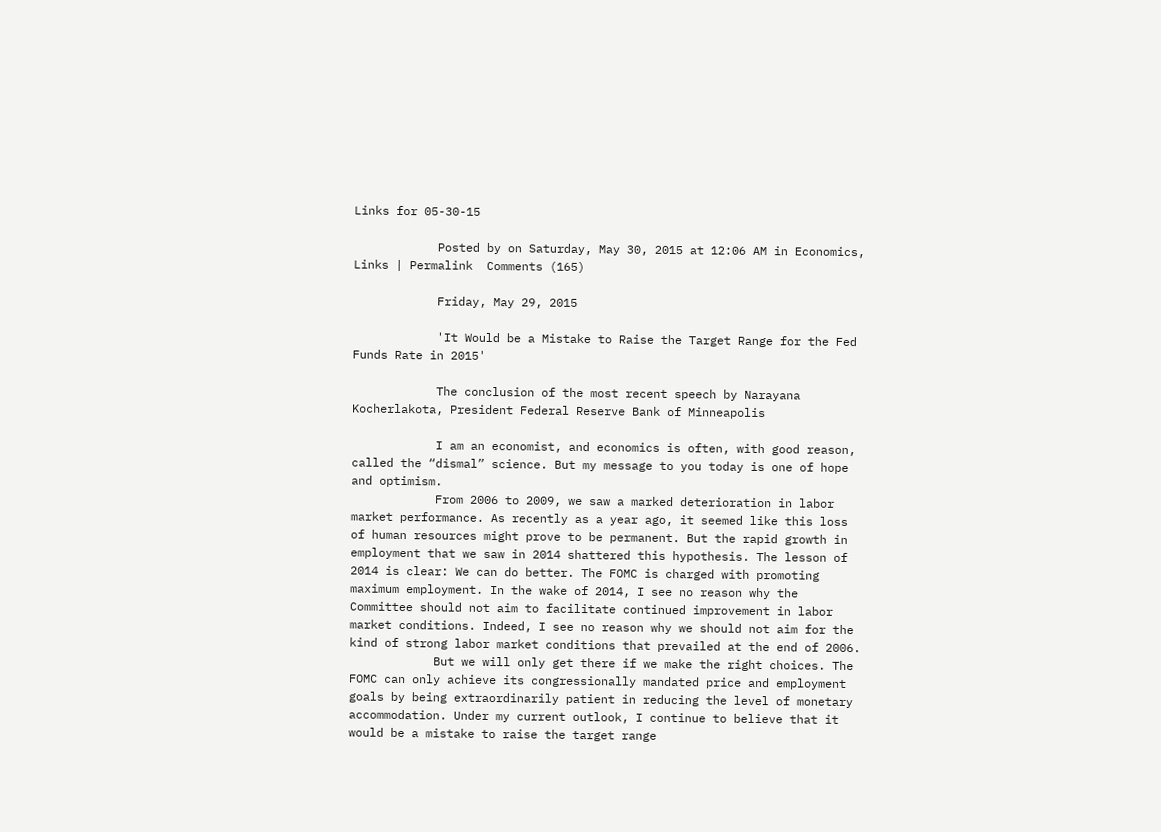Links for 05-30-15

            Posted by on Saturday, May 30, 2015 at 12:06 AM in Economics, Links | Permalink  Comments (165)

            Friday, May 29, 2015

            'It Would be a Mistake to Raise the Target Range for the Fed Funds Rate in 2015'

            The conclusion of the most recent speech by Narayana Kocherlakota, President Federal Reserve Bank of Minneapolis

            I am an economist, and economics is often, with good reason, called the “dismal” science. But my message to you today is one of hope and optimism.
            From 2006 to 2009, we saw a marked deterioration in labor market performance. As recently as a year ago, it seemed like this loss of human resources might prove to be permanent. But the rapid growth in employment that we saw in 2014 shattered this hypothesis. The lesson of 2014 is clear: We can do better. The FOMC is charged with promoting maximum employment. In the wake of 2014, I see no reason why the Committee should not aim to facilitate continued improvement in labor market conditions. Indeed, I see no reason why we should not aim for the kind of strong labor market conditions that prevailed at the end of 2006.
            But we will only get there if we make the right choices. The FOMC can only achieve its congressionally mandated price and employment goals by being extraordinarily patient in reducing the level of monetary accommodation. Under my current outlook, I continue to believe that it would be a mistake to raise the target range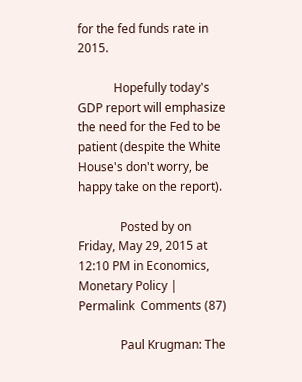for the fed funds rate in 2015.

            Hopefully today's GDP report will emphasize the need for the Fed to be patient (despite the White House's don't worry, be happy take on the report).

              Posted by on Friday, May 29, 2015 at 12:10 PM in Economics, Monetary Policy | Permalink  Comments (87)

              Paul Krugman: The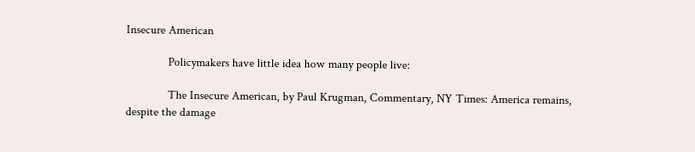Insecure American

              Policymakers have little idea how many people live:

              The Insecure American, by Paul Krugman, Commentary, NY Times: America remains, despite the damage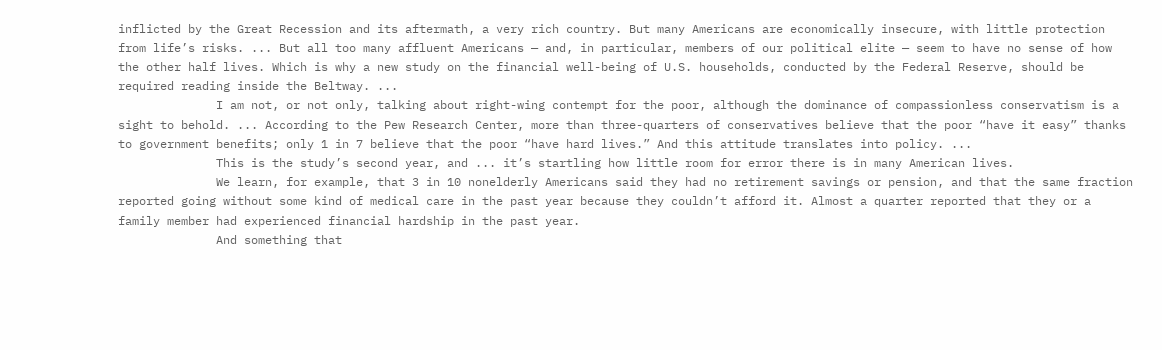inflicted by the Great Recession and its aftermath, a very rich country. But many Americans are economically insecure, with little protection from life’s risks. ... But all too many affluent Americans — and, in particular, members of our political elite — seem to have no sense of how the other half lives. Which is why a new study on the financial well-being of U.S. households, conducted by the Federal Reserve, should be required reading inside the Beltway. ...
              I am not, or not only, talking about right-wing contempt for the poor, although the dominance of compassionless conservatism is a sight to behold. ... According to the Pew Research Center, more than three-quarters of conservatives believe that the poor “have it easy” thanks to government benefits; only 1 in 7 believe that the poor “have hard lives.” And this attitude translates into policy. ...
              This is the study’s second year, and ... it’s startling how little room for error there is in many American lives.
              We learn, for example, that 3 in 10 nonelderly Americans said they had no retirement savings or pension, and that the same fraction reported going without some kind of medical care in the past year because they couldn’t afford it. Almost a quarter reported that they or a family member had experienced financial hardship in the past year.
              And something that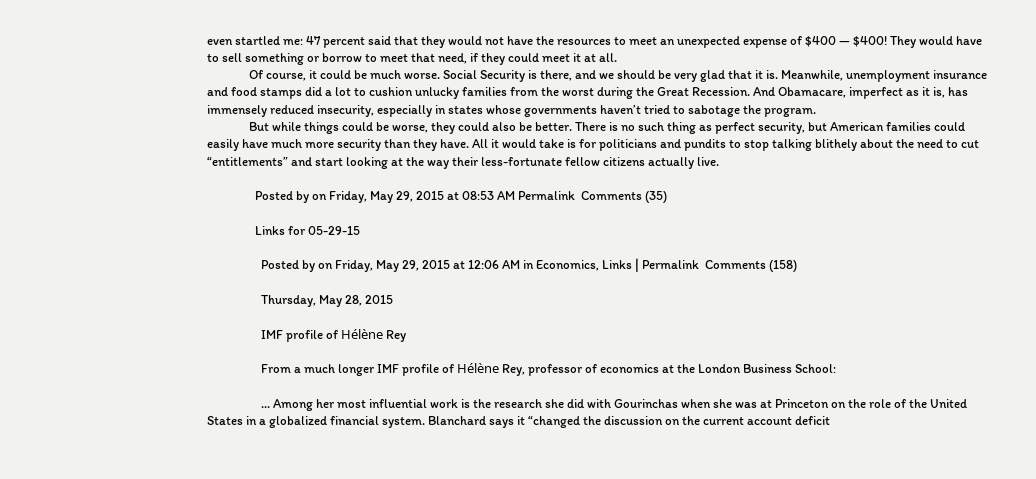even startled me: 47 percent said that they would not have the resources to meet an unexpected expense of $400 — $400! They would have to sell something or borrow to meet that need, if they could meet it at all.
              Of course, it could be much worse. Social Security is there, and we should be very glad that it is. Meanwhile, unemployment insurance and food stamps did a lot to cushion unlucky families from the worst during the Great Recession. And Obamacare, imperfect as it is, has immensely reduced insecurity, especially in states whose governments haven’t tried to sabotage the program.
              But while things could be worse, they could also be better. There is no such thing as perfect security, but American families could easily have much more security than they have. All it would take is for politicians and pundits to stop talking blithely about the need to cut “entitlements” and start looking at the way their less-fortunate fellow citizens actually live.

                Posted by on Friday, May 29, 2015 at 08:53 AM Permalink  Comments (35)

                Links for 05-29-15

                  Posted by on Friday, May 29, 2015 at 12:06 AM in Economics, Links | Permalink  Comments (158)

                  Thursday, May 28, 2015

                  IMF profile of Hélène Rey

                  From a much longer IMF profile of Hélène Rey, professor of economics at the London Business School:

                  ... Among her most influential work is the research she did with Gourinchas when she was at Princeton on the role of the United States in a globalized financial system. Blanchard says it “changed the discussion on the current account deficit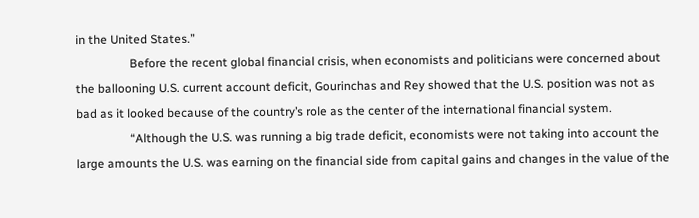in the United States.”
                  Before the recent global financial crisis, when economists and politicians were concerned about the ballooning U.S. current account deficit, Gourinchas and Rey showed that the U.S. position was not as bad as it looked because of the country’s role as the center of the international financial system.
                  “Although the U.S. was running a big trade deficit, economists were not taking into account the large amounts the U.S. was earning on the financial side from capital gains and changes in the value of the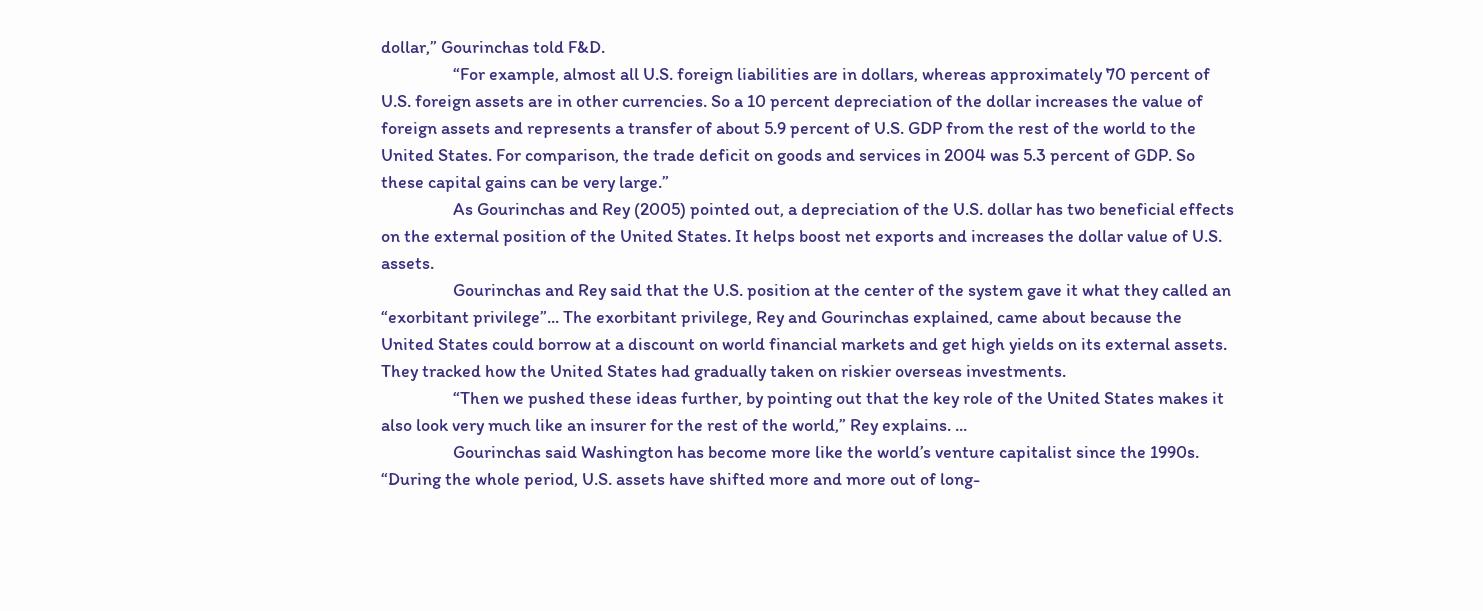dollar,” Gourinchas told F&D.
                  “For example, almost all U.S. foreign liabilities are in dollars, whereas approximately 70 percent of U.S. foreign assets are in other currencies. So a 10 percent depreciation of the dollar increases the value of foreign assets and represents a transfer of about 5.9 percent of U.S. GDP from the rest of the world to the United States. For comparison, the trade deficit on goods and services in 2004 was 5.3 percent of GDP. So these capital gains can be very large.”
                  As Gourinchas and Rey (2005) pointed out, a depreciation of the U.S. dollar has two beneficial effects on the external position of the United States. It helps boost net exports and increases the dollar value of U.S. assets.
                  Gourinchas and Rey said that the U.S. position at the center of the system gave it what they called an “exorbitant privilege”... The exorbitant privilege, Rey and Gourinchas explained, came about because the United States could borrow at a discount on world financial markets and get high yields on its external assets. They tracked how the United States had gradually taken on riskier overseas investments.
                  “Then we pushed these ideas further, by pointing out that the key role of the United States makes it also look very much like an insurer for the rest of the world,” Rey explains. ...
                  Gourinchas said Washington has become more like the world’s venture capitalist since the 1990s. “During the whole period, U.S. assets have shifted more and more out of long-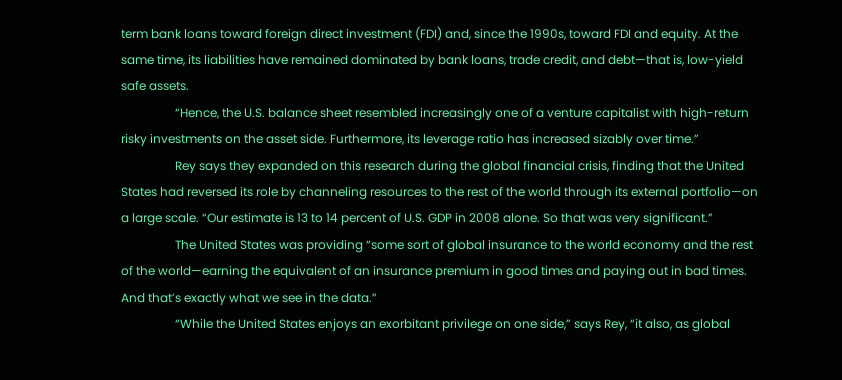term bank loans toward foreign direct investment (FDI) and, since the 1990s, toward FDI and equity. At the same time, its liabilities have remained dominated by bank loans, trade credit, and debt—that is, low-yield safe assets.
                  “Hence, the U.S. balance sheet resembled increasingly one of a venture capitalist with high-return risky investments on the asset side. Furthermore, its leverage ratio has increased sizably over time.”
                  Rey says they expanded on this research during the global financial crisis, finding that the United States had reversed its role by channeling resources to the rest of the world through its external portfolio—on a large scale. “Our estimate is 13 to 14 percent of U.S. GDP in 2008 alone. So that was very significant.”
                  The United States was providing “some sort of global insurance to the world economy and the rest of the world—earning the equivalent of an insurance premium in good times and paying out in bad times. And that’s exactly what we see in the data.”
                  “While the United States enjoys an exorbitant privilege on one side,” says Rey, “it also, as global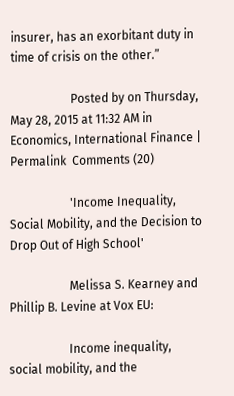insurer, has an exorbitant duty in time of crisis on the other.”

                    Posted by on Thursday, May 28, 2015 at 11:32 AM in Economics, International Finance | Permalink  Comments (20)

                    'Income Inequality, Social Mobility, and the Decision to Drop Out of High School'

                    Melissa S. Kearney and Phillip B. Levine at Vox EU:

                    Income inequality, social mobility, and the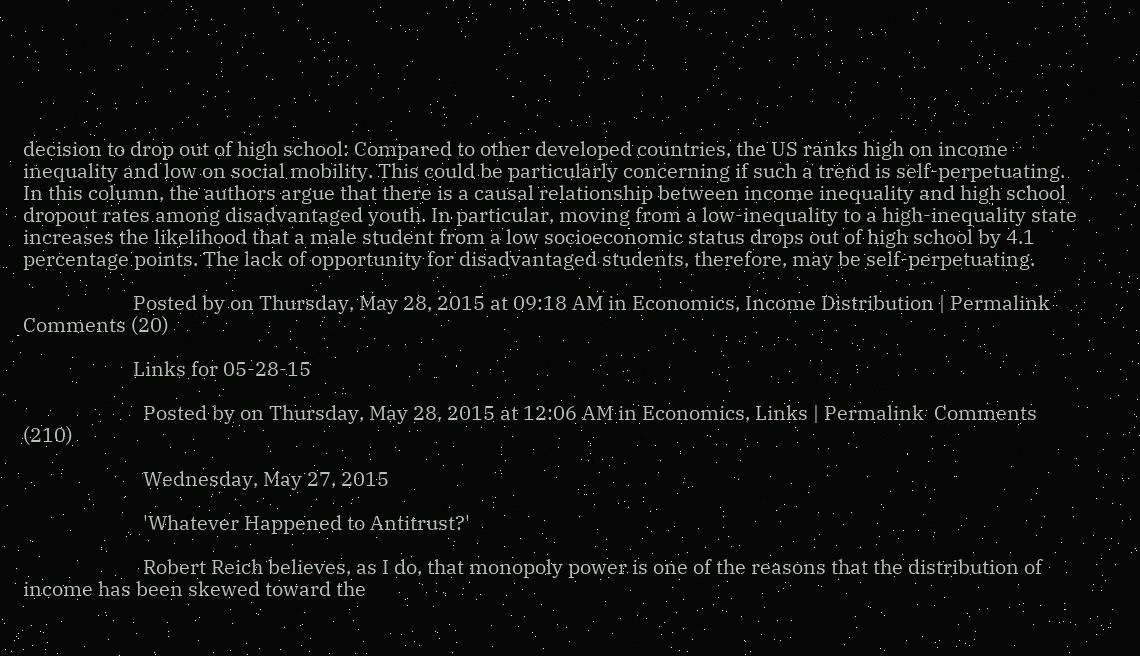decision to drop out of high school: Compared to other developed countries, the US ranks high on income inequality and low on social mobility. This could be particularly concerning if such a trend is self-perpetuating. In this column, the authors argue that there is a causal relationship between income inequality and high school dropout rates among disadvantaged youth. In particular, moving from a low-inequality to a high-inequality state increases the likelihood that a male student from a low socioeconomic status drops out of high school by 4.1 percentage points. The lack of opportunity for disadvantaged students, therefore, may be self-perpetuating.

                      Posted by on Thursday, May 28, 2015 at 09:18 AM in Economics, Income Distribution | Permalink  Comments (20)

                      Links for 05-28-15

                        Posted by on Thursday, May 28, 2015 at 12:06 AM in Economics, Links | Permalink  Comments (210)

                        Wednesday, May 27, 2015

                        'Whatever Happened to Antitrust?'

                        Robert Reich believes, as I do, that monopoly power is one of the reasons that the distribution of income has been skewed toward the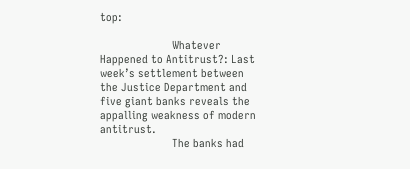top:

                        Whatever Happened to Antitrust?: Last week’s settlement between the Justice Department and five giant banks reveals the appalling weakness of modern antitrust.
                        The banks had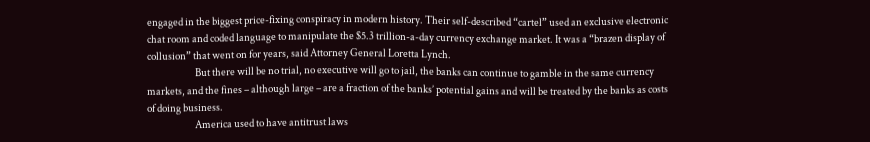engaged in the biggest price-fixing conspiracy in modern history. Their self-described “cartel” used an exclusive electronic chat room and coded language to manipulate the $5.3 trillion-a-day currency exchange market. It was a “brazen display of collusion” that went on for years, said Attorney General Loretta Lynch.
                        But there will be no trial, no executive will go to jail, the banks can continue to gamble in the same currency markets, and the fines – although large – are a fraction of the banks’ potential gains and will be treated by the banks as costs of doing business.
                        America used to have antitrust laws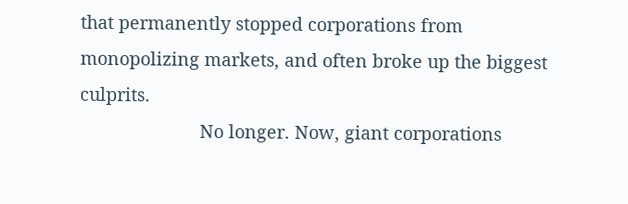that permanently stopped corporations from monopolizing markets, and often broke up the biggest culprits.
                        No longer. Now, giant corporations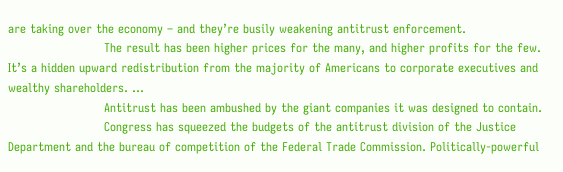are taking over the economy – and they’re busily weakening antitrust enforcement.
                        The result has been higher prices for the many, and higher profits for the few. It’s a hidden upward redistribution from the majority of Americans to corporate executives and wealthy shareholders. ...
                        Antitrust has been ambushed by the giant companies it was designed to contain.
                        Congress has squeezed the budgets of the antitrust division of the Justice Department and the bureau of competition of the Federal Trade Commission. Politically-powerful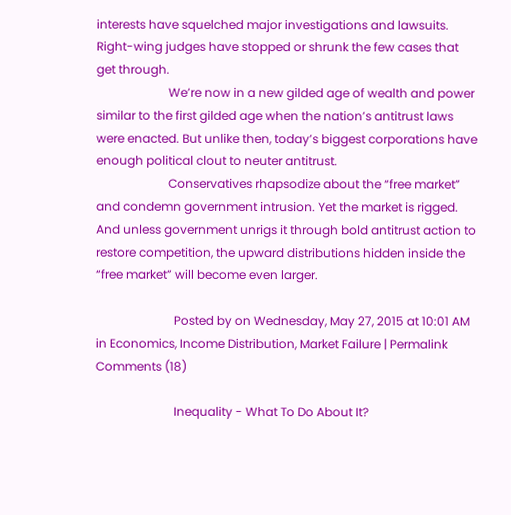interests have squelched major investigations and lawsuits. Right-wing judges have stopped or shrunk the few cases that get through.
                        We’re now in a new gilded age of wealth and power similar to the first gilded age when the nation’s antitrust laws were enacted. But unlike then, today’s biggest corporations have enough political clout to neuter antitrust.
                        Conservatives rhapsodize about the “free market” and condemn government intrusion. Yet the market is rigged. And unless government unrigs it through bold antitrust action to restore competition, the upward distributions hidden inside the “free market” will become even larger.

                          Posted by on Wednesday, May 27, 2015 at 10:01 AM in Economics, Income Distribution, Market Failure | Permalink  Comments (18)

                          Inequality - What To Do About It?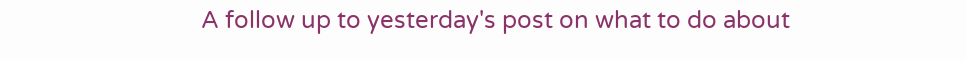A follow up to yesterday's post on what to do about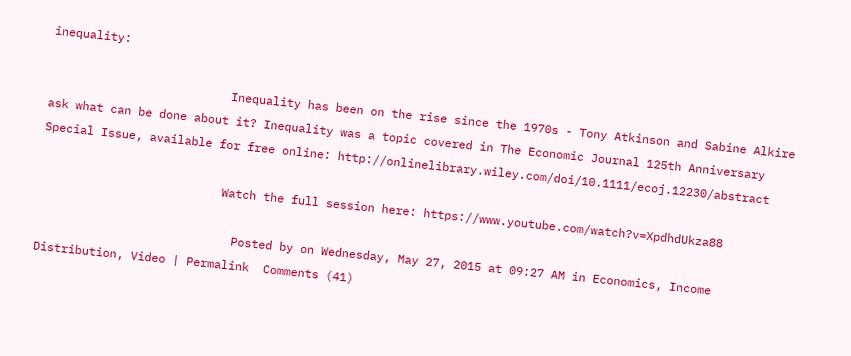inequality:

                          Inequality has been on the rise since the 1970s - Tony Atkinson and Sabine Alkire ask what can be done about it? Inequality was a topic covered in The Economic Journal 125th Anniversary Special Issue, available for free online: http://onlinelibrary.wiley.com/doi/10.1111/ecoj.12230/abstract

                          Watch the full session here: https://www.youtube.com/watch?v=XpdhdUkza88

                            Posted by on Wednesday, May 27, 2015 at 09:27 AM in Economics, Income Distribution, Video | Permalink  Comments (41)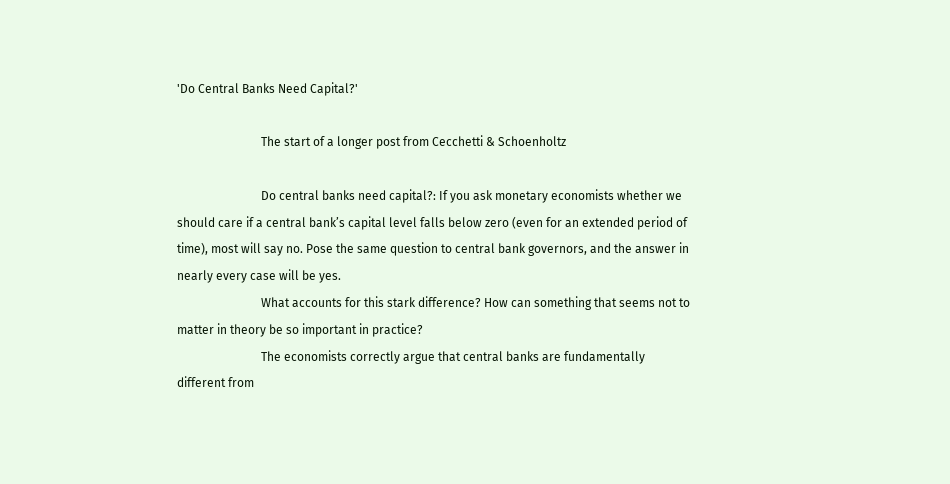'Do Central Banks Need Capital?'

                            The start of a longer post from Cecchetti & Schoenholtz

                            Do central banks need capital?: If you ask monetary economists whether we should care if a central bank’s capital level falls below zero (even for an extended period of time), most will say no. Pose the same question to central bank governors, and the answer in nearly every case will be yes.
                            What accounts for this stark difference? How can something that seems not to matter in theory be so important in practice?
                            The economists correctly argue that central banks are fundamentally different from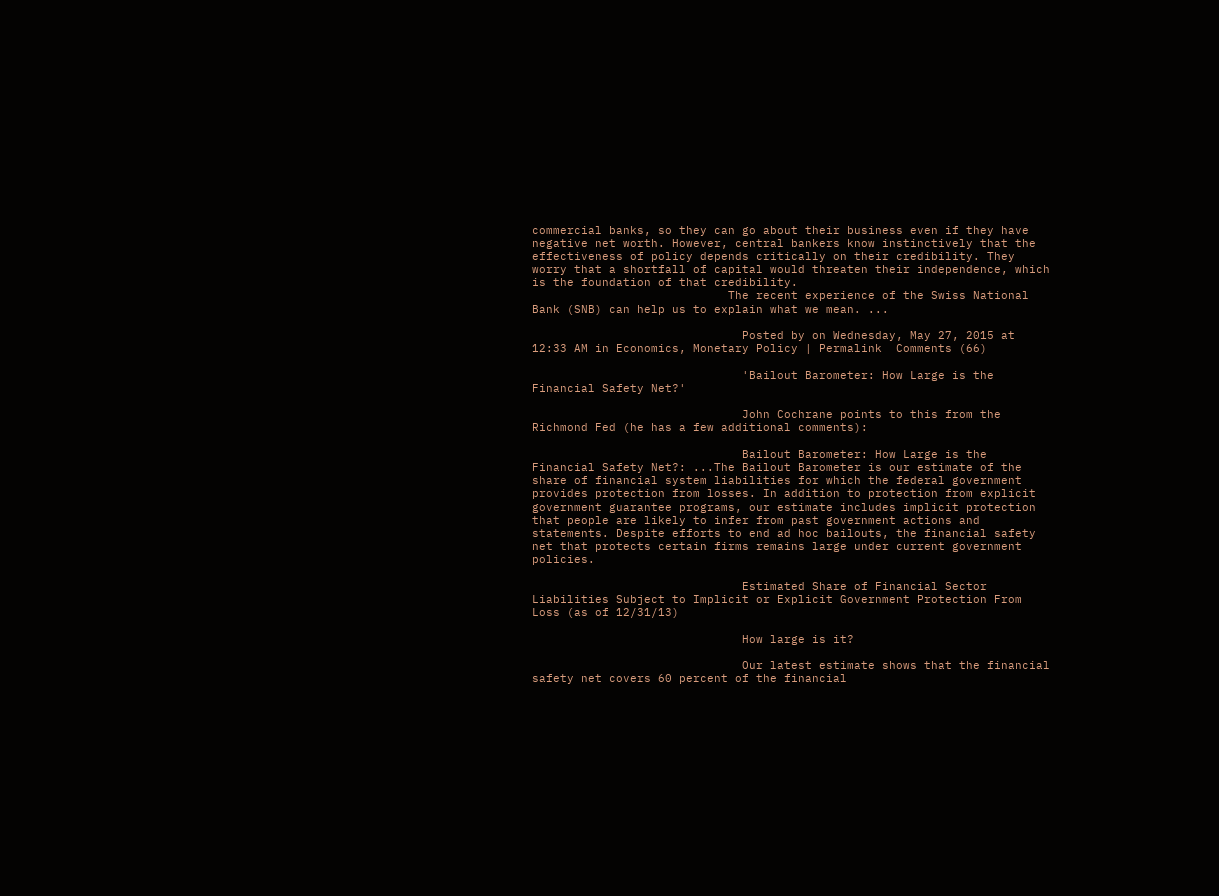commercial banks, so they can go about their business even if they have negative net worth. However, central bankers know instinctively that the effectiveness of policy depends critically on their credibility. They worry that a shortfall of capital would threaten their independence, which is the foundation of that credibility.
                            The recent experience of the Swiss National Bank (SNB) can help us to explain what we mean. ...

                              Posted by on Wednesday, May 27, 2015 at 12:33 AM in Economics, Monetary Policy | Permalink  Comments (66)

                              'Bailout Barometer: How Large is the Financial Safety Net?'

                              John Cochrane points to this from the Richmond Fed (he has a few additional comments):

                              Bailout Barometer: How Large is the Financial Safety Net?: ...The Bailout Barometer is our estimate of the share of financial system liabilities for which the federal government provides protection from losses. In addition to protection from explicit government guarantee programs, our estimate includes implicit protection that people are likely to infer from past government actions and statements. Despite efforts to end ad hoc bailouts, the financial safety net that protects certain firms remains large under current government policies.

                              Estimated Share of Financial Sector Liabilities Subject to Implicit or Explicit Government Protection From Loss (as of 12/31/13)

                              How large is it?

                              Our latest estimate shows that the financial safety net covers 60 percent of the financial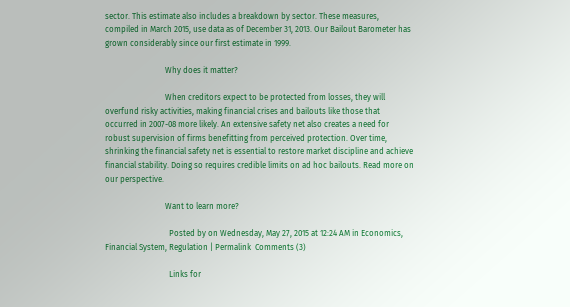sector. This estimate also includes a breakdown by sector. These measures, compiled in March 2015, use data as of December 31, 2013. Our Bailout Barometer has grown considerably since our first estimate in 1999.

                              Why does it matter?

                              When creditors expect to be protected from losses, they will overfund risky activities, making financial crises and bailouts like those that occurred in 2007-08 more likely. An extensive safety net also creates a need for robust supervision of firms benefitting from perceived protection. Over time, shrinking the financial safety net is essential to restore market discipline and achieve financial stability. Doing so requires credible limits on ad hoc bailouts. Read more on our perspective.

                              Want to learn more?

                                Posted by on Wednesday, May 27, 2015 at 12:24 AM in Economics, Financial System, Regulation | Permalink  Comments (3)

                                Links for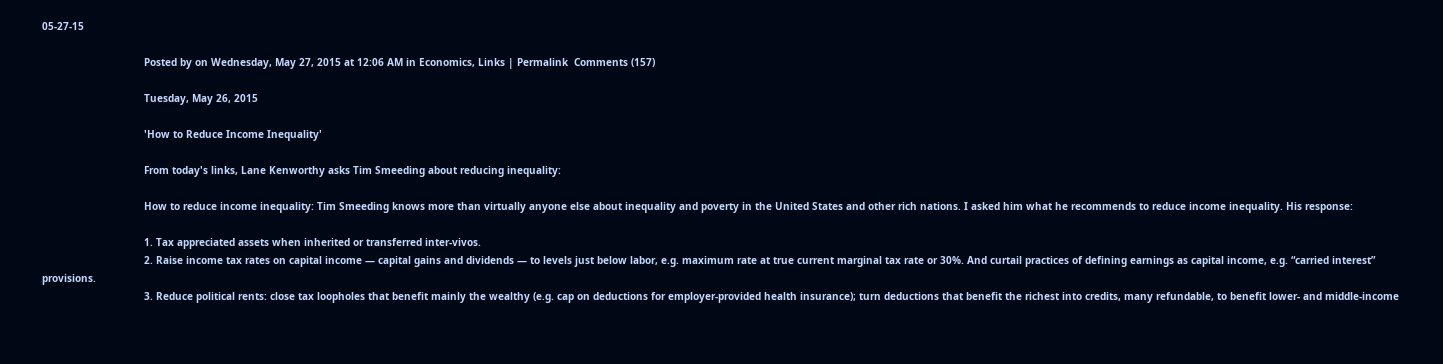05-27-15

                                  Posted by on Wednesday, May 27, 2015 at 12:06 AM in Economics, Links | Permalink  Comments (157)

                                  Tuesday, May 26, 2015

                                  'How to Reduce Income Inequality'

                                  From today's links, Lane Kenworthy asks Tim Smeeding about reducing inequality:

                                  How to reduce income inequality: Tim Smeeding knows more than virtually anyone else about inequality and poverty in the United States and other rich nations. I asked him what he recommends to reduce income inequality. His response:

                                  1. Tax appreciated assets when inherited or transferred inter-vivos.
                                  2. Raise income tax rates on capital income — capital gains and dividends — to levels just below labor, e.g. maximum rate at true current marginal tax rate or 30%. And curtail practices of defining earnings as capital income, e.g. “carried interest” provisions.
                                  3. Reduce political rents: close tax loopholes that benefit mainly the wealthy (e.g. cap on deductions for employer-provided health insurance); turn deductions that benefit the richest into credits, many refundable, to benefit lower- and middle-income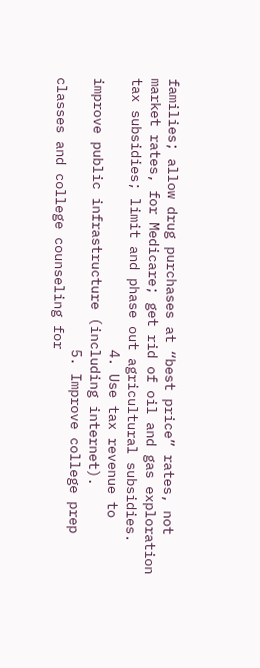families; allow drug purchases at “best price” rates, not market rates, for Medicare; get rid of oil and gas exploration tax subsidies; limit and phase out agricultural subsidies.
                                  4. Use tax revenue to improve public infrastructure (including internet).
                                  5. Improve college prep classes and college counseling for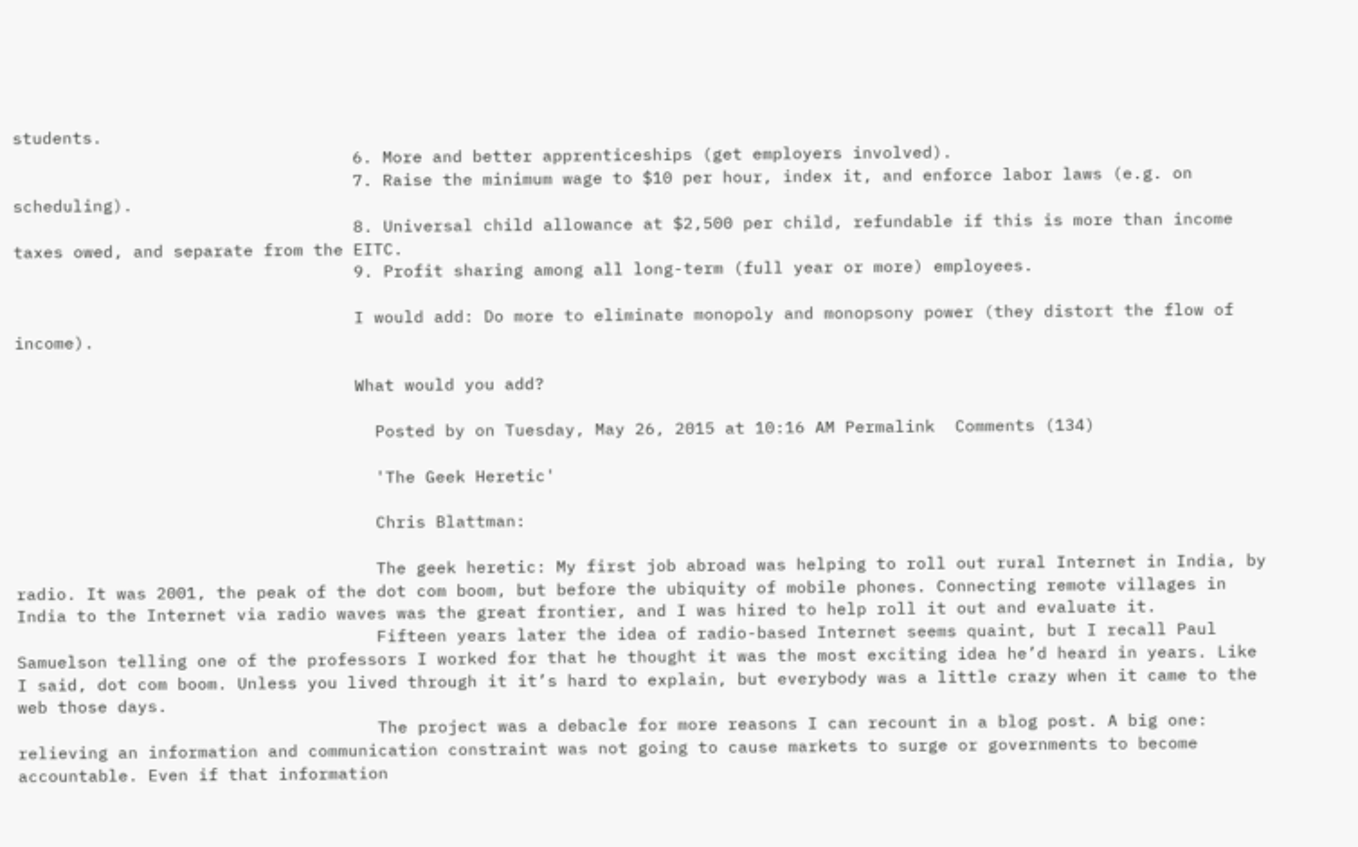students.
                                  6. More and better apprenticeships (get employers involved).
                                  7. Raise the minimum wage to $10 per hour, index it, and enforce labor laws (e.g. on scheduling).
                                  8. Universal child allowance at $2,500 per child, refundable if this is more than income taxes owed, and separate from the EITC.
                                  9. Profit sharing among all long-term (full year or more) employees.

                                  I would add: Do more to eliminate monopoly and monopsony power (they distort the flow of income).

                                  What would you add?

                                    Posted by on Tuesday, May 26, 2015 at 10:16 AM Permalink  Comments (134)

                                    'The Geek Heretic'

                                    Chris Blattman:

                                    The geek heretic: My first job abroad was helping to roll out rural Internet in India, by radio. It was 2001, the peak of the dot com boom, but before the ubiquity of mobile phones. Connecting remote villages in India to the Internet via radio waves was the great frontier, and I was hired to help roll it out and evaluate it.
                                    Fifteen years later the idea of radio-based Internet seems quaint, but I recall Paul Samuelson telling one of the professors I worked for that he thought it was the most exciting idea he’d heard in years. Like I said, dot com boom. Unless you lived through it it’s hard to explain, but everybody was a little crazy when it came to the web those days.
                                    The project was a debacle for more reasons I can recount in a blog post. A big one: relieving an information and communication constraint was not going to cause markets to surge or governments to become accountable. Even if that information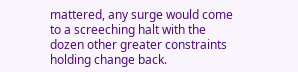mattered, any surge would come to a screeching halt with the dozen other greater constraints holding change back.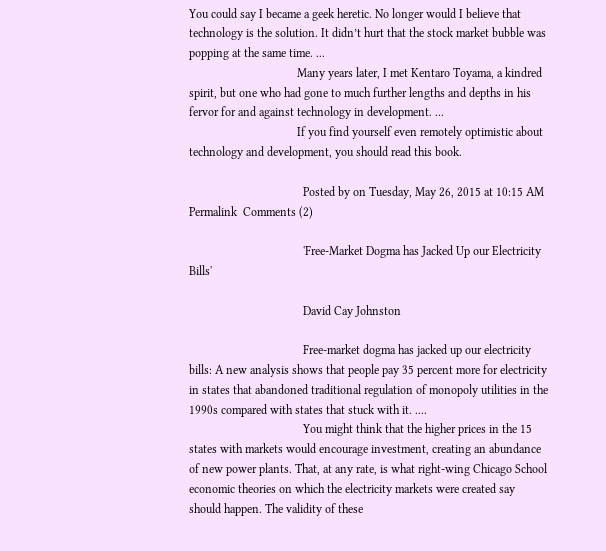You could say I became a geek heretic. No longer would I believe that technology is the solution. It didn’t hurt that the stock market bubble was popping at the same time. ...
                                    Many years later, I met Kentaro Toyama, a kindred spirit, but one who had gone to much further lengths and depths in his fervor for and against technology in development. ...
                                    If you find yourself even remotely optimistic about technology and development, you should read this book.

                                      Posted by on Tuesday, May 26, 2015 at 10:15 AM Permalink  Comments (2)

                                      'Free-Market Dogma has Jacked Up our Electricity Bills'

                                      David Cay Johnston

                                      Free-market dogma has jacked up our electricity bills: A new analysis shows that people pay 35 percent more for electricity in states that abandoned traditional regulation of monopoly utilities in the 1990s compared with states that stuck with it. ....
                                      You might think that the higher prices in the 15 states with markets would encourage investment, creating an abundance of new power plants. That, at any rate, is what right-wing Chicago School economic theories on which the electricity markets were created say should happen. The validity of these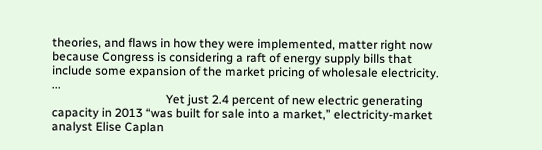theories, and flaws in how they were implemented, matter right now because Congress is considering a raft of energy supply bills that include some expansion of the market pricing of wholesale electricity. ...
                                      Yet just 2.4 percent of new electric generating capacity in 2013 “was built for sale into a market,” electricity-market analyst Elise Caplan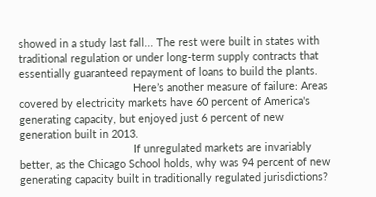showed in a study last fall... The rest were built in states with traditional regulation or under long-term supply contracts that essentially guaranteed repayment of loans to build the plants.
                                      Here’s another measure of failure: Areas covered by electricity markets have 60 percent of America's generating capacity, but enjoyed just 6 percent of new generation built in 2013.
                                      If unregulated markets are invariably better, as the Chicago School holds, why was 94 percent of new generating capacity built in traditionally regulated jurisdictions?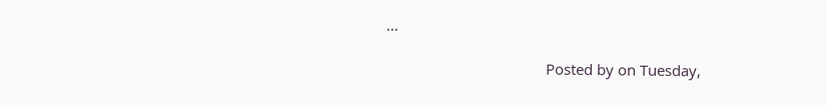...

                                        Posted by on Tuesday,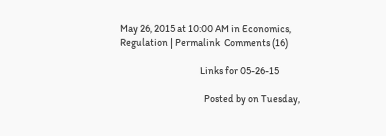May 26, 2015 at 10:00 AM in Economics, Regulation | Permalink  Comments (16)

                                        Links for 05-26-15

                                          Posted by on Tuesday,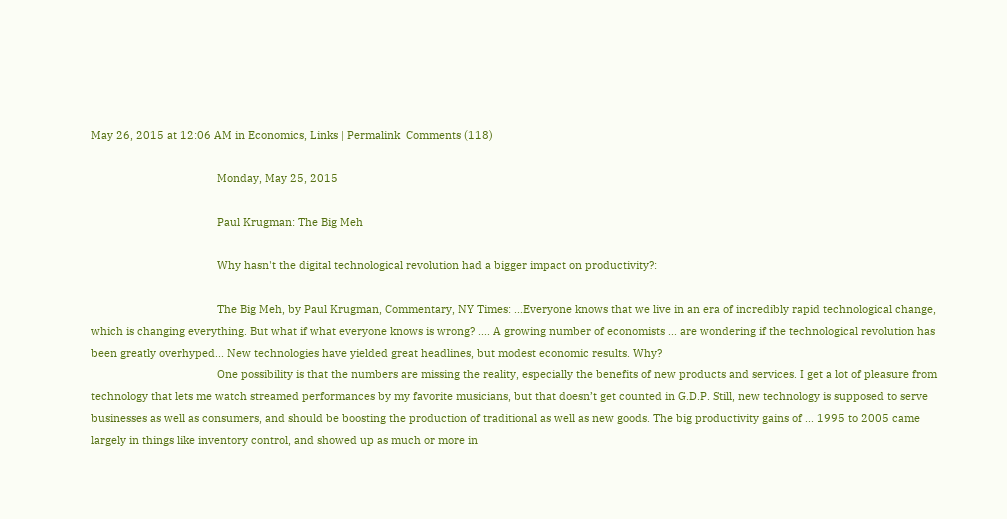May 26, 2015 at 12:06 AM in Economics, Links | Permalink  Comments (118)

                                          Monday, May 25, 2015

                                          Paul Krugman: The Big Meh

                                          Why hasn't the digital technological revolution had a bigger impact on productivity?:

                                          The Big Meh, by Paul Krugman, Commentary, NY Times: ...Everyone knows that we live in an era of incredibly rapid technological change, which is changing everything. But what if what everyone knows is wrong? .... A growing number of economists ... are wondering if the technological revolution has been greatly overhyped... New technologies have yielded great headlines, but modest economic results. Why?
                                          One possibility is that the numbers are missing the reality, especially the benefits of new products and services. I get a lot of pleasure from technology that lets me watch streamed performances by my favorite musicians, but that doesn’t get counted in G.D.P. Still, new technology is supposed to serve businesses as well as consumers, and should be boosting the production of traditional as well as new goods. The big productivity gains of ... 1995 to 2005 came largely in things like inventory control, and showed up as much or more in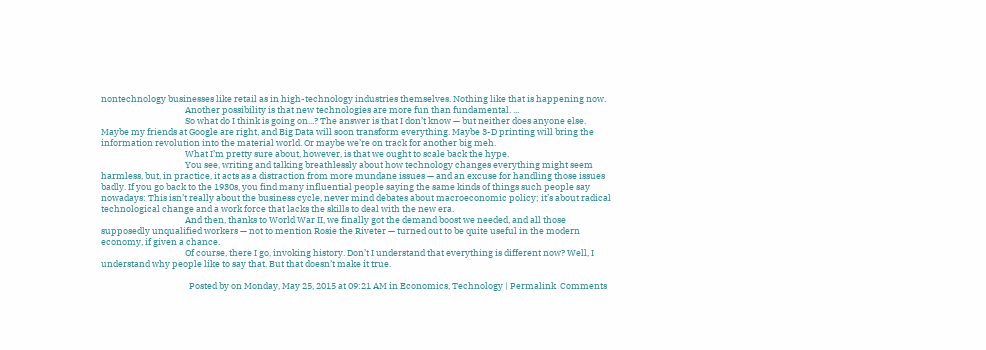nontechnology businesses like retail as in high-technology industries themselves. Nothing like that is happening now.
                                          Another possibility is that new technologies are more fun than fundamental. ...
                                          So what do I think is going on...? The answer is that I don’t know — but neither does anyone else. Maybe my friends at Google are right, and Big Data will soon transform everything. Maybe 3-D printing will bring the information revolution into the material world. Or maybe we’re on track for another big meh.
                                          What I’m pretty sure about, however, is that we ought to scale back the hype.
                                          You see, writing and talking breathlessly about how technology changes everything might seem harmless, but, in practice, it acts as a distraction from more mundane issues — and an excuse for handling those issues badly. If you go back to the 1930s, you find many influential people saying the same kinds of things such people say nowadays: This isn’t really about the business cycle, never mind debates about macroeconomic policy; it’s about radical technological change and a work force that lacks the skills to deal with the new era.
                                          And then, thanks to World War II, we finally got the demand boost we needed, and all those supposedly unqualified workers — not to mention Rosie the Riveter — turned out to be quite useful in the modern economy, if given a chance.
                                          Of course, there I go, invoking history. Don’t I understand that everything is different now? Well, I understand why people like to say that. But that doesn’t make it true.

                                            Posted by on Monday, May 25, 2015 at 09:21 AM in Economics, Technology | Permalink  Comments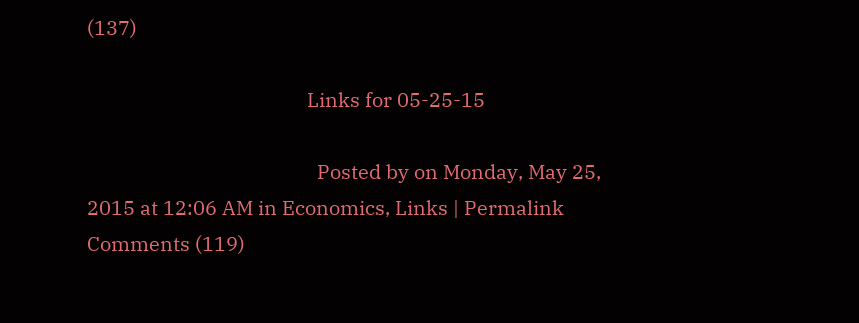(137)

                                            Links for 05-25-15

                                              Posted by on Monday, May 25, 2015 at 12:06 AM in Economics, Links | Permalink  Comments (119)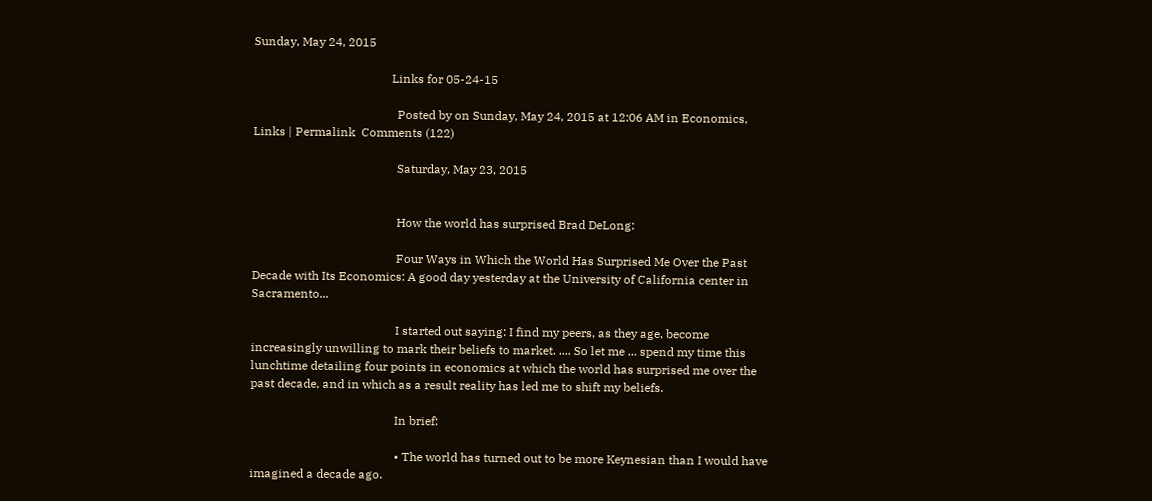Sunday, May 24, 2015

                                              Links for 05-24-15

                                                Posted by on Sunday, May 24, 2015 at 12:06 AM in Economics, Links | Permalink  Comments (122)

                                                Saturday, May 23, 2015


                                                How the world has surprised Brad DeLong:

                                                Four Ways in Which the World Has Surprised Me Over the Past Decade with Its Economics: A good day yesterday at the University of California center in Sacramento...

                                                I started out saying: I find my peers, as they age, become increasingly unwilling to mark their beliefs to market. .... So let me ... spend my time this lunchtime detailing four points in economics at which the world has surprised me over the past decade, and in which as a result reality has led me to shift my beliefs.

                                                In brief:

                                                • The world has turned out to be more Keynesian than I would have imagined a decade ago.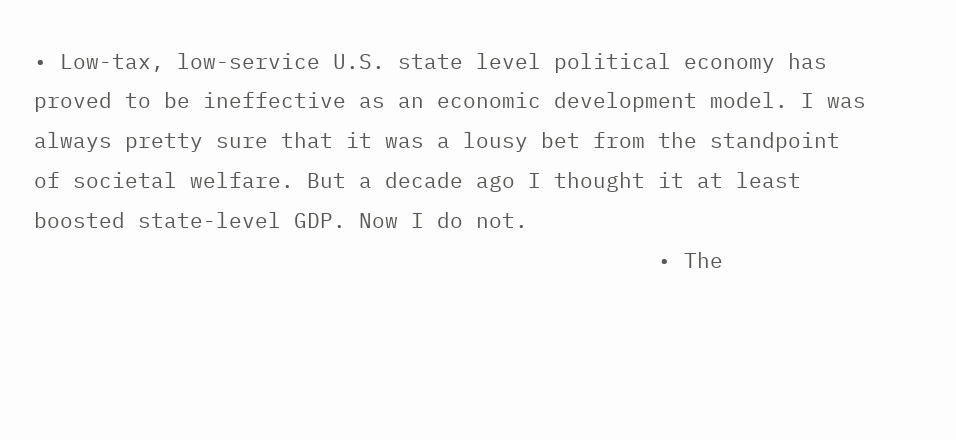• Low-tax, low-service U.S. state level political economy has proved to be ineffective as an economic development model. I was always pretty sure that it was a lousy bet from the standpoint of societal welfare. But a decade ago I thought it at least boosted state-level GDP. Now I do not.
                                                • The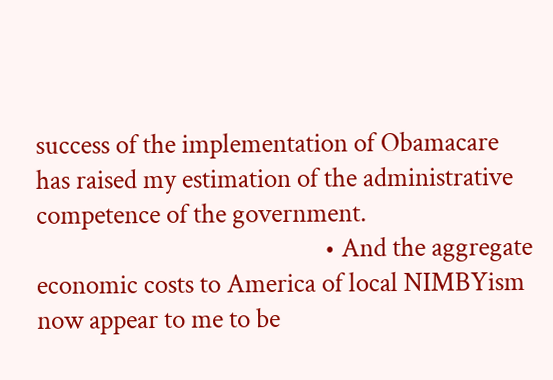success of the implementation of Obamacare has raised my estimation of the administrative competence of the government.
                                                • And the aggregate economic costs to America of local NIMBYism now appear to me to be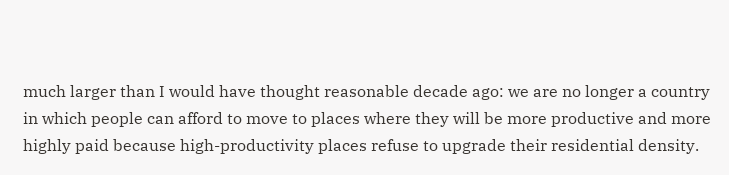much larger than I would have thought reasonable decade ago: we are no longer a country in which people can afford to move to places where they will be more productive and more highly paid because high-productivity places refuse to upgrade their residential density.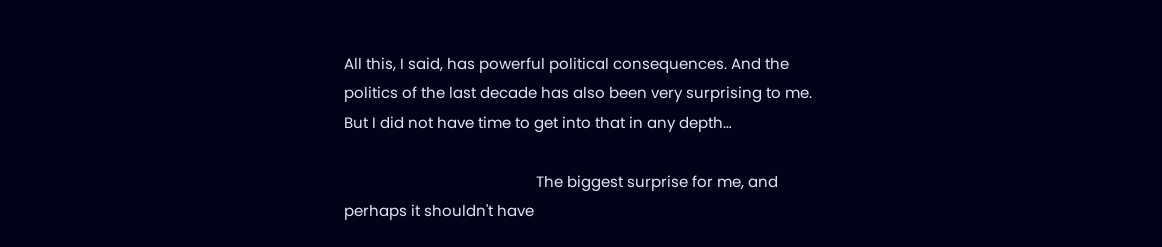All this, I said, has powerful political consequences. And the politics of the last decade has also been very surprising to me. But I did not have time to get into that in any depth…

                                                The biggest surprise for me, and perhaps it shouldn't have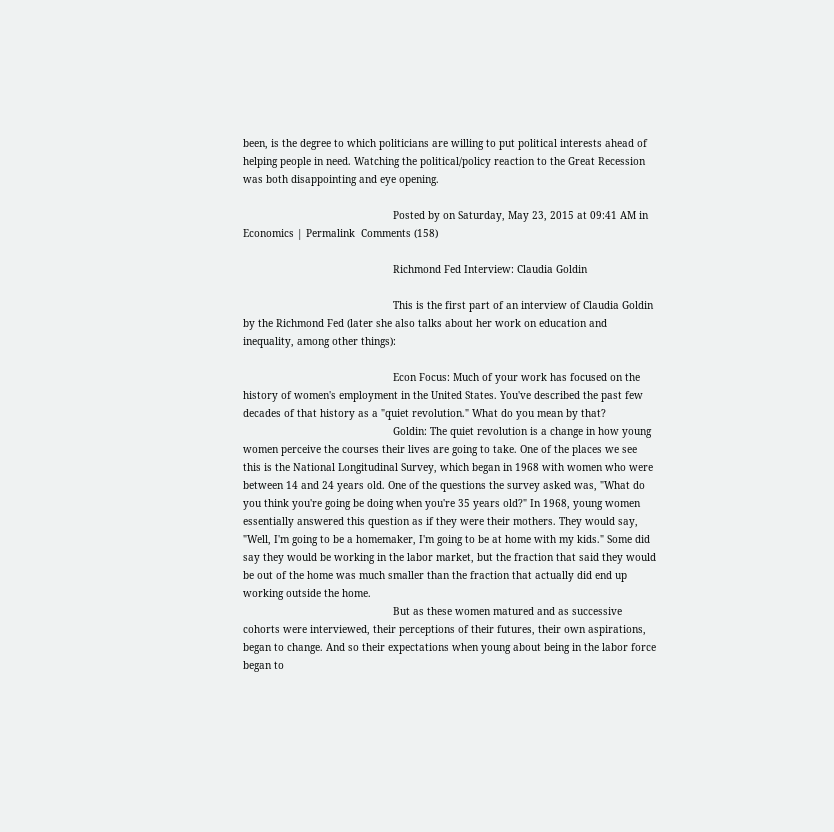been, is the degree to which politicians are willing to put political interests ahead of helping people in need. Watching the political/policy reaction to the Great Recession was both disappointing and eye opening.

                                                  Posted by on Saturday, May 23, 2015 at 09:41 AM in Economics | Permalink  Comments (158)

                                                  Richmond Fed Interview: Claudia Goldin

                                                  This is the first part of an interview of Claudia Goldin by the Richmond Fed (later she also talks about her work on education and inequality, among other things):

                                                  Econ Focus: Much of your work has focused on the history of women's employment in the United States. You've described the past few decades of that history as a "quiet revolution." What do you mean by that?
                                                  Goldin: The quiet revolution is a change in how young women perceive the courses their lives are going to take. One of the places we see this is the National Longitudinal Survey, which began in 1968 with women who were between 14 and 24 years old. One of the questions the survey asked was, "What do you think you're going be doing when you're 35 years old?" In 1968, young women essentially answered this question as if they were their mothers. They would say, "Well, I'm going to be a homemaker, I'm going to be at home with my kids." Some did say they would be working in the labor market, but the fraction that said they would be out of the home was much smaller than the fraction that actually did end up working outside the home.
                                                  But as these women matured and as successive cohorts were interviewed, their perceptions of their futures, their own aspirations, began to change. And so their expectations when young about being in the labor force began to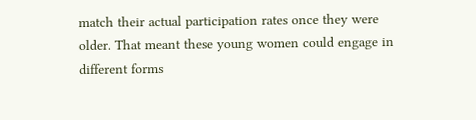match their actual participation rates once they were older. That meant these young women could engage in different forms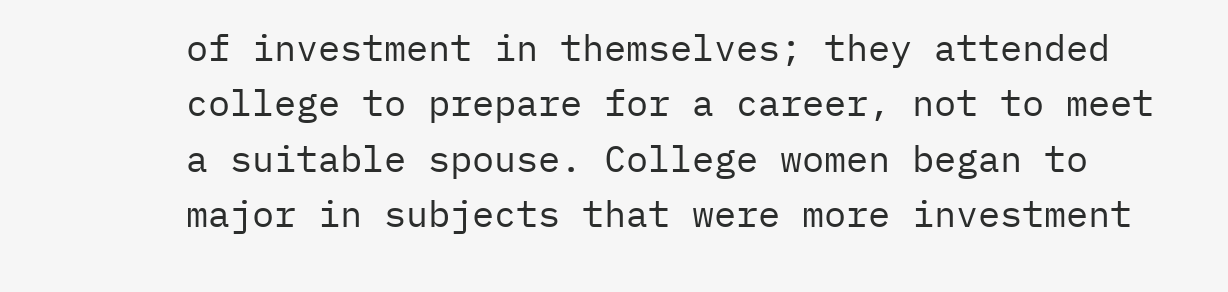of investment in themselves; they attended college to prepare for a career, not to meet a suitable spouse. College women began to major in subjects that were more investment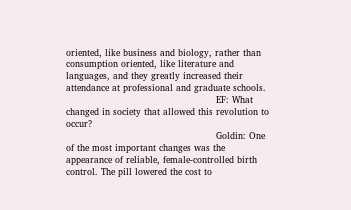oriented, like business and biology, rather than consumption oriented, like literature and languages, and they greatly increased their attendance at professional and graduate schools.
                                                  EF: What changed in society that allowed this revolution to occur?
                                                  Goldin: One of the most important changes was the appearance of reliable, female-controlled birth control. The pill lowered the cost to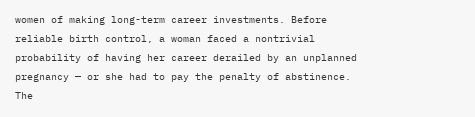women of making long-term career investments. Before reliable birth control, a woman faced a nontrivial probability of having her career derailed by an unplanned pregnancy — or she had to pay the penalty of abstinence. The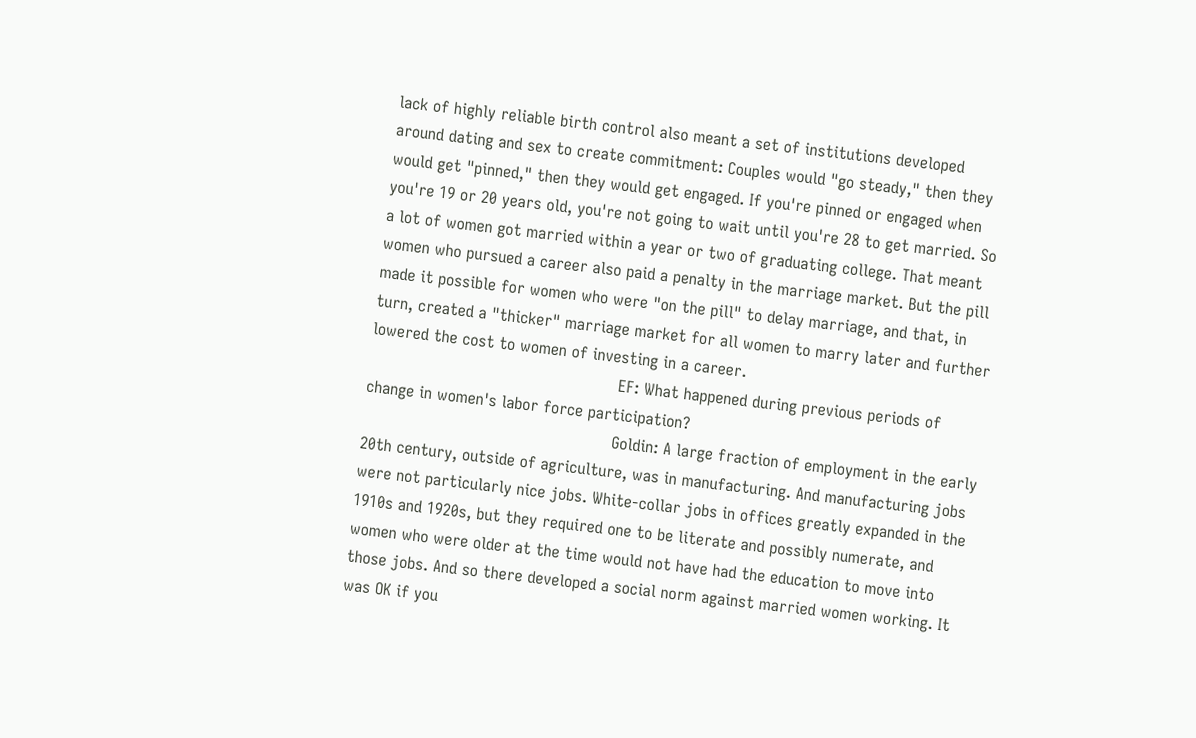lack of highly reliable birth control also meant a set of institutions developed around dating and sex to create commitment: Couples would "go steady," then they would get "pinned," then they would get engaged. If you're pinned or engaged when you're 19 or 20 years old, you're not going to wait until you're 28 to get married. So a lot of women got married within a year or two of graduating college. That meant women who pursued a career also paid a penalty in the marriage market. But the pill made it possible for women who were "on the pill" to delay marriage, and that, in turn, created a "thicker" marriage market for all women to marry later and further lowered the cost to women of investing in a career.
                                                  EF: What happened during previous periods of change in women's labor force participation?
                                                  Goldin: A large fraction of employment in the early 20th century, outside of agriculture, was in manufacturing. And manufacturing jobs were not particularly nice jobs. White-collar jobs in offices greatly expanded in the 1910s and 1920s, but they required one to be literate and possibly numerate, and women who were older at the time would not have had the education to move into those jobs. And so there developed a social norm against married women working. It was OK if you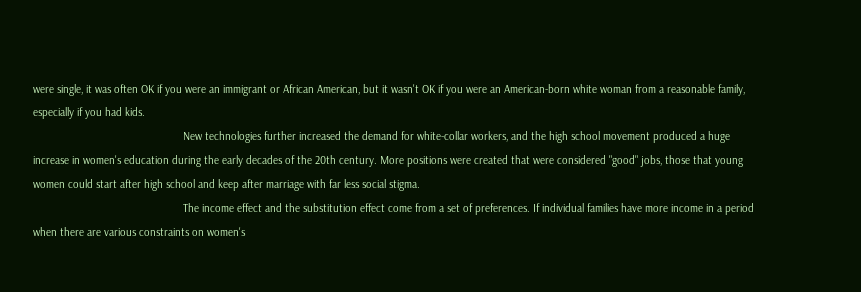were single, it was often OK if you were an immigrant or African American, but it wasn't OK if you were an American-born white woman from a reasonable family, especially if you had kids.
                                                  New technologies further increased the demand for white-collar workers, and the high school movement produced a huge increase in women's education during the early decades of the 20th century. More positions were created that were considered "good" jobs, those that young women could start after high school and keep after marriage with far less social stigma.
                                                  The income effect and the substitution effect come from a set of preferences. If individual families have more income in a period when there are various constraints on women's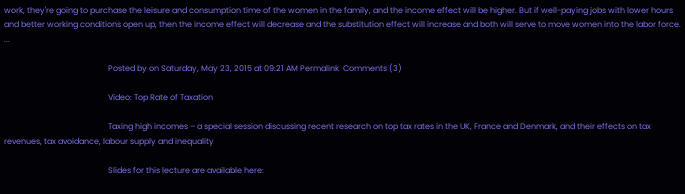work, they're going to purchase the leisure and consumption time of the women in the family, and the income effect will be higher. But if well-paying jobs with lower hours and better working conditions open up, then the income effect will decrease and the substitution effect will increase and both will serve to move women into the labor force. ...

                                                    Posted by on Saturday, May 23, 2015 at 09:21 AM Permalink  Comments (3)

                                                    Video: Top Rate of Taxation

                                                    Taxing high incomes – a special session discussing recent research on top tax rates in the UK, France and Denmark, and their effects on tax revenues, tax avoidance, labour supply and inequality

                                                    Slides for this lecture are available here: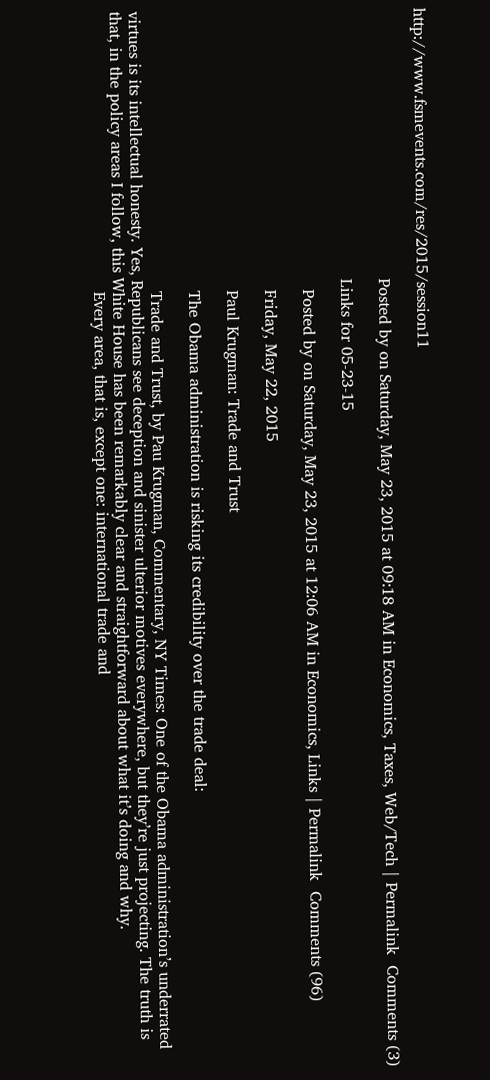http://www.fsmevents.com/res/2015/session11

                                                      Posted by on Saturday, May 23, 2015 at 09:18 AM in Economics, Taxes, Web/Tech | Permalink  Comments (3)

                                                      Links for 05-23-15

                                                        Posted by on Saturday, May 23, 2015 at 12:06 AM in Economics, Links | Permalink  Comments (96)

                                                        Friday, May 22, 2015

                                                        Paul Krugman: Trade and Trust

                                                        The Obama administration is risking its credibility over the trade deal:

                                                        Trade and Trust, by Pau Krugman, Commentary, NY Times: One of the Obama administration’s underrated virtues is its intellectual honesty. Yes, Republicans see deception and sinister ulterior motives everywhere, but they’re just projecting. The truth is that, in the policy areas I follow, this White House has been remarkably clear and straightforward about what it’s doing and why.
                                                        Every area, that is, except one: international trade and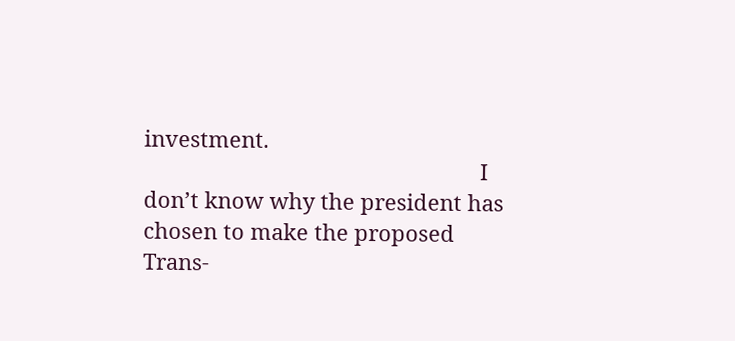investment.
                                                        I don’t know why the president has chosen to make the proposed Trans-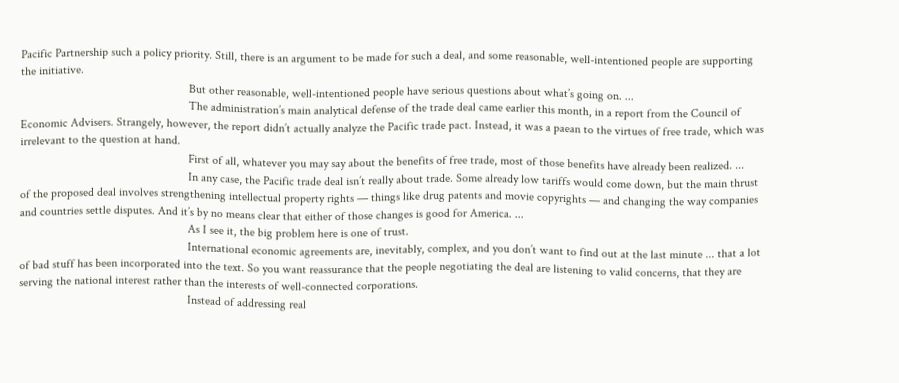Pacific Partnership such a policy priority. Still, there is an argument to be made for such a deal, and some reasonable, well-intentioned people are supporting the initiative.
                                                        But other reasonable, well-intentioned people have serious questions about what’s going on. ...
                                                        The administration’s main analytical defense of the trade deal came earlier this month, in a report from the Council of Economic Advisers. Strangely, however, the report didn’t actually analyze the Pacific trade pact. Instead, it was a paean to the virtues of free trade, which was irrelevant to the question at hand.
                                                        First of all, whatever you may say about the benefits of free trade, most of those benefits have already been realized. ...
                                                        In any case, the Pacific trade deal isn’t really about trade. Some already low tariffs would come down, but the main thrust of the proposed deal involves strengthening intellectual property rights — things like drug patents and movie copyrights — and changing the way companies and countries settle disputes. And it’s by no means clear that either of those changes is good for America. ...
                                                        As I see it, the big problem here is one of trust.
                                                        International economic agreements are, inevitably, complex, and you don’t want to find out at the last minute ... that a lot of bad stuff has been incorporated into the text. So you want reassurance that the people negotiating the deal are listening to valid concerns, that they are serving the national interest rather than the interests of well-connected corporations.
                                                        Instead of addressing real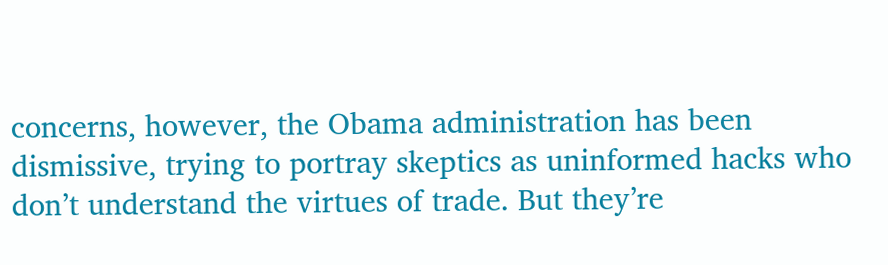concerns, however, the Obama administration has been dismissive, trying to portray skeptics as uninformed hacks who don’t understand the virtues of trade. But they’re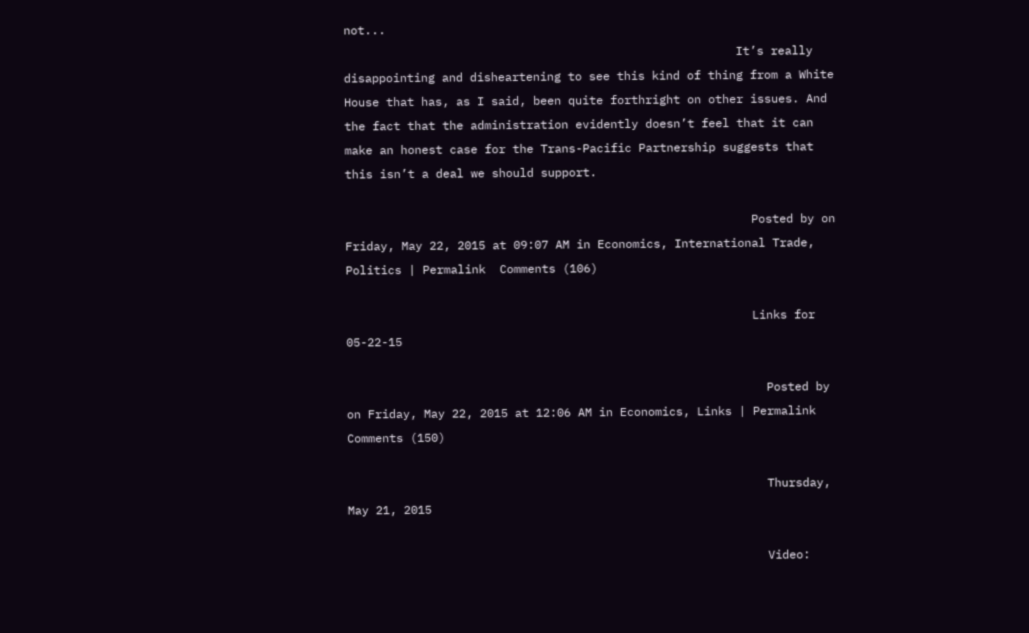not...
                                                        It’s really disappointing and disheartening to see this kind of thing from a White House that has, as I said, been quite forthright on other issues. And the fact that the administration evidently doesn’t feel that it can make an honest case for the Trans-Pacific Partnership suggests that this isn’t a deal we should support.

                                                          Posted by on Friday, May 22, 2015 at 09:07 AM in Economics, International Trade, Politics | Permalink  Comments (106)

                                                          Links for 05-22-15

                                                            Posted by on Friday, May 22, 2015 at 12:06 AM in Economics, Links | Permalink  Comments (150)

                                                            Thursday, May 21, 2015

                                                            Video: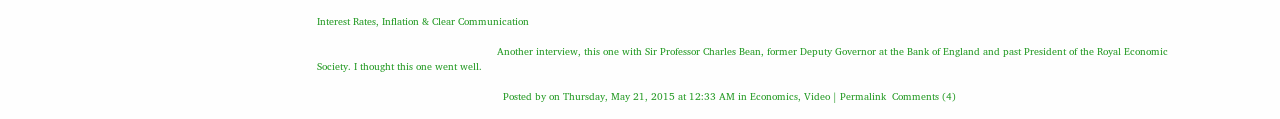Interest Rates, Inflation & Clear Communication

                                                            Another interview, this one with Sir Professor Charles Bean, former Deputy Governor at the Bank of England and past President of the Royal Economic Society. I thought this one went well.

                                                              Posted by on Thursday, May 21, 2015 at 12:33 AM in Economics, Video | Permalink  Comments (4)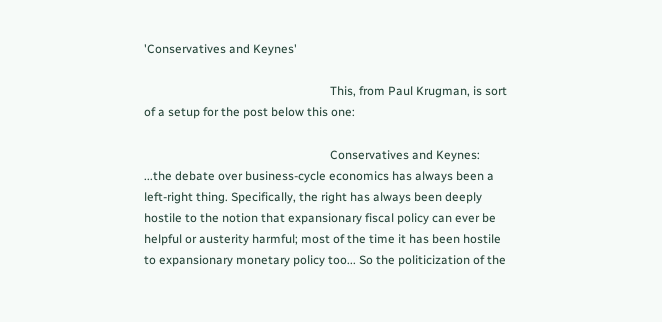'Conservatives and Keynes'

                                                              This, from Paul Krugman, is sort of a setup for the post below this one:

                                                              Conservatives and Keynes: ...the debate over business-cycle economics has always been a left-right thing. Specifically, the right has always been deeply hostile to the notion that expansionary fiscal policy can ever be helpful or austerity harmful; most of the time it has been hostile to expansionary monetary policy too... So the politicization of the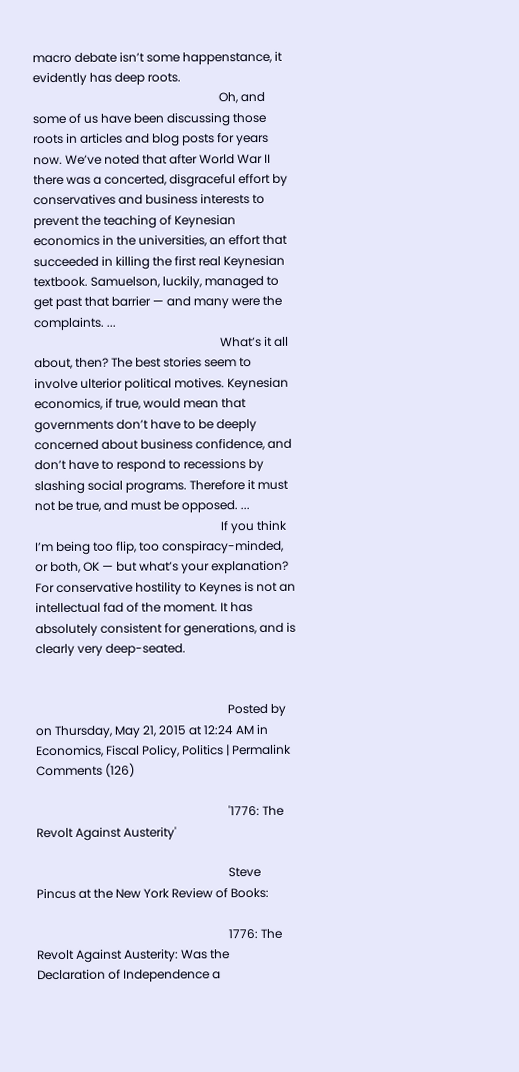macro debate isn’t some happenstance, it evidently has deep roots.
                                                              Oh, and some of us have been discussing those roots in articles and blog posts for years now. We’ve noted that after World War II there was a concerted, disgraceful effort by conservatives and business interests to prevent the teaching of Keynesian economics in the universities, an effort that succeeded in killing the first real Keynesian textbook. Samuelson, luckily, managed to get past that barrier — and many were the complaints. ...
                                                              What’s it all about, then? The best stories seem to involve ulterior political motives. Keynesian economics, if true, would mean that governments don’t have to be deeply concerned about business confidence, and don’t have to respond to recessions by slashing social programs. Therefore it must not be true, and must be opposed. ...
                                                              If you think I’m being too flip, too conspiracy-minded, or both, OK — but what’s your explanation? For conservative hostility to Keynes is not an intellectual fad of the moment. It has absolutely consistent for generations, and is clearly very deep-seated.


                                                                Posted by on Thursday, May 21, 2015 at 12:24 AM in Economics, Fiscal Policy, Politics | Permalink  Comments (126)

                                                                '1776: The Revolt Against Austerity'

                                                                Steve Pincus at the New York Review of Books:

                                                                1776: The Revolt Against Austerity: Was the Declaration of Independence a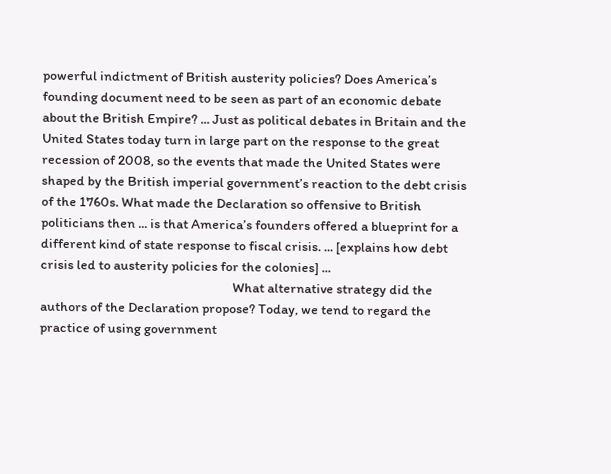powerful indictment of British austerity policies? Does America’s founding document need to be seen as part of an economic debate about the British Empire? ... Just as political debates in Britain and the United States today turn in large part on the response to the great recession of 2008, so the events that made the United States were shaped by the British imperial government’s reaction to the debt crisis of the 1760s. What made the Declaration so offensive to British politicians then ... is that America’s founders offered a blueprint for a different kind of state response to fiscal crisis. ... [explains how debt crisis led to austerity policies for the colonies] ...
                                                                What alternative strategy did the authors of the Declaration propose? Today, we tend to regard the practice of using government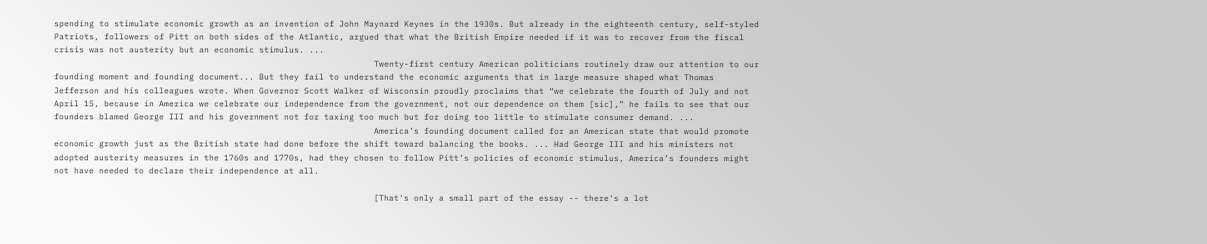spending to stimulate economic growth as an invention of John Maynard Keynes in the 1930s. But already in the eighteenth century, self-styled Patriots, followers of Pitt on both sides of the Atlantic, argued that what the British Empire needed if it was to recover from the fiscal crisis was not austerity but an economic stimulus. ...
                                                                Twenty-first century American politicians routinely draw our attention to our founding moment and founding document... But they fail to understand the economic arguments that in large measure shaped what Thomas Jefferson and his colleagues wrote. When Governor Scott Walker of Wisconsin proudly proclaims that “we celebrate the fourth of July and not April 15, because in America we celebrate our independence from the government, not our dependence on them [sic],” he fails to see that our founders blamed George III and his government not for taxing too much but for doing too little to stimulate consumer demand. ...
                                                                America’s founding document called for an American state that would promote economic growth just as the British state had done before the shift toward balancing the books. ... Had George III and his ministers not adopted austerity measures in the 1760s and 1770s, had they chosen to follow Pitt’s policies of economic stimulus, America’s founders might not have needed to declare their independence at all.

                                                                [That's only a small part of the essay -- there's a lot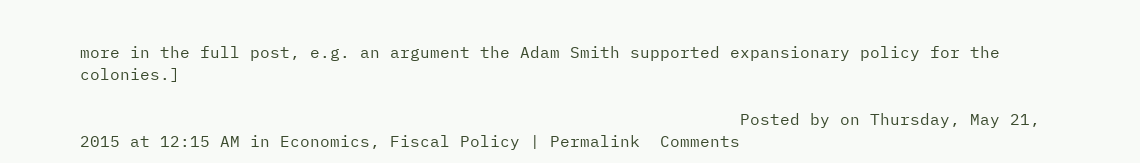more in the full post, e.g. an argument the Adam Smith supported expansionary policy for the colonies.]

                                                                  Posted by on Thursday, May 21, 2015 at 12:15 AM in Economics, Fiscal Policy | Permalink  Comments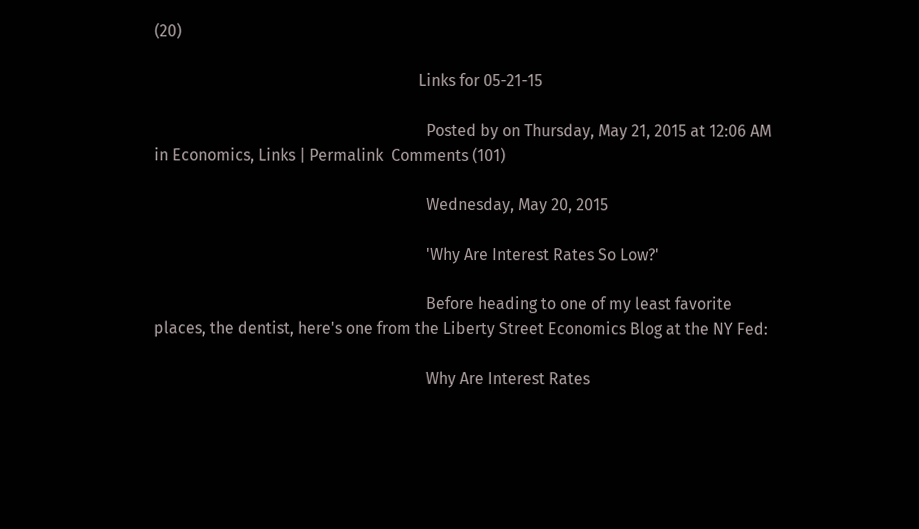(20)

                                                                  Links for 05-21-15

                                                                    Posted by on Thursday, May 21, 2015 at 12:06 AM in Economics, Links | Permalink  Comments (101)

                                                                    Wednesday, May 20, 2015

                                                                    'Why Are Interest Rates So Low?'

                                                                    Before heading to one of my least favorite places, the dentist, here's one from the Liberty Street Economics Blog at the NY Fed:

                                                                    Why Are Interest Rates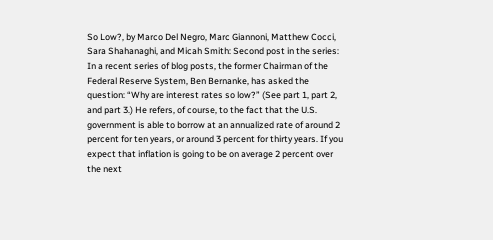So Low?, by Marco Del Negro, Marc Giannoni, Matthew Cocci, Sara Shahanaghi, and Micah Smith: Second post in the series: In a recent series of blog posts, the former Chairman of the Federal Reserve System, Ben Bernanke, has asked the question: “Why are interest rates so low?” (See part 1, part 2, and part 3.) He refers, of course, to the fact that the U.S. government is able to borrow at an annualized rate of around 2 percent for ten years, or around 3 percent for thirty years. If you expect that inflation is going to be on average 2 percent over the next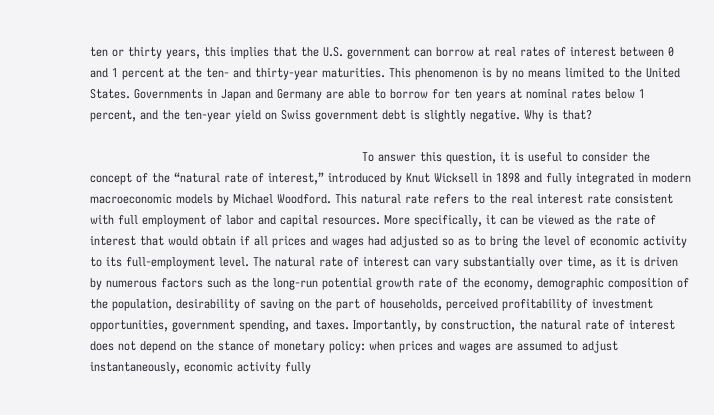ten or thirty years, this implies that the U.S. government can borrow at real rates of interest between 0 and 1 percent at the ten- and thirty-year maturities. This phenomenon is by no means limited to the United States. Governments in Japan and Germany are able to borrow for ten years at nominal rates below 1 percent, and the ten-year yield on Swiss government debt is slightly negative. Why is that?

                                                                    To answer this question, it is useful to consider the concept of the “natural rate of interest,” introduced by Knut Wicksell in 1898 and fully integrated in modern macroeconomic models by Michael Woodford. This natural rate refers to the real interest rate consistent with full employment of labor and capital resources. More specifically, it can be viewed as the rate of interest that would obtain if all prices and wages had adjusted so as to bring the level of economic activity to its full-employment level. The natural rate of interest can vary substantially over time, as it is driven by numerous factors such as the long-run potential growth rate of the economy, demographic composition of the population, desirability of saving on the part of households, perceived profitability of investment opportunities, government spending, and taxes. Importantly, by construction, the natural rate of interest does not depend on the stance of monetary policy: when prices and wages are assumed to adjust instantaneously, economic activity fully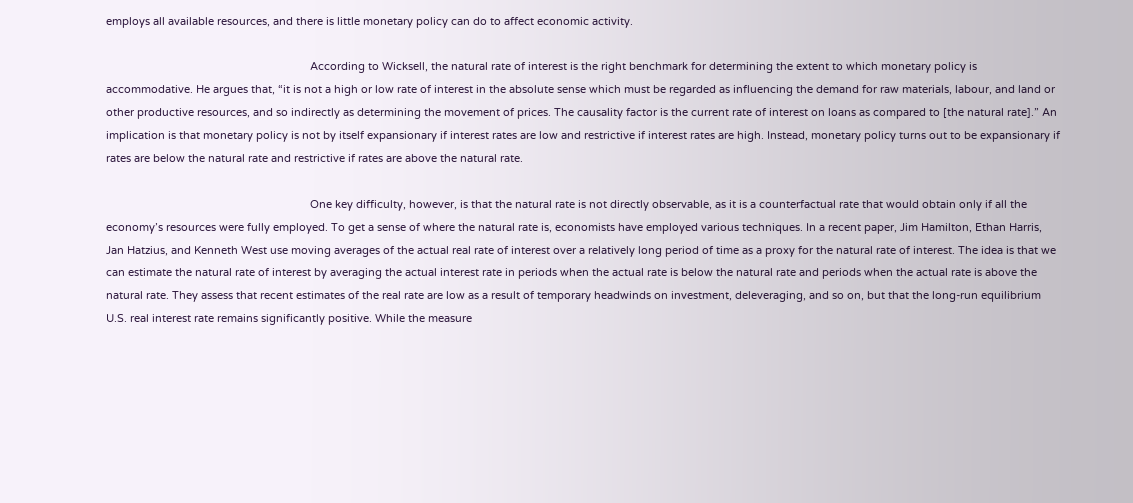employs all available resources, and there is little monetary policy can do to affect economic activity.

                                                                    According to Wicksell, the natural rate of interest is the right benchmark for determining the extent to which monetary policy is accommodative. He argues that, “it is not a high or low rate of interest in the absolute sense which must be regarded as influencing the demand for raw materials, labour, and land or other productive resources, and so indirectly as determining the movement of prices. The causality factor is the current rate of interest on loans as compared to [the natural rate].” An implication is that monetary policy is not by itself expansionary if interest rates are low and restrictive if interest rates are high. Instead, monetary policy turns out to be expansionary if rates are below the natural rate and restrictive if rates are above the natural rate.

                                                                    One key difficulty, however, is that the natural rate is not directly observable, as it is a counterfactual rate that would obtain only if all the economy’s resources were fully employed. To get a sense of where the natural rate is, economists have employed various techniques. In a recent paper, Jim Hamilton, Ethan Harris, Jan Hatzius, and Kenneth West use moving averages of the actual real rate of interest over a relatively long period of time as a proxy for the natural rate of interest. The idea is that we can estimate the natural rate of interest by averaging the actual interest rate in periods when the actual rate is below the natural rate and periods when the actual rate is above the natural rate. They assess that recent estimates of the real rate are low as a result of temporary headwinds on investment, deleveraging, and so on, but that the long-run equilibrium U.S. real interest rate remains significantly positive. While the measure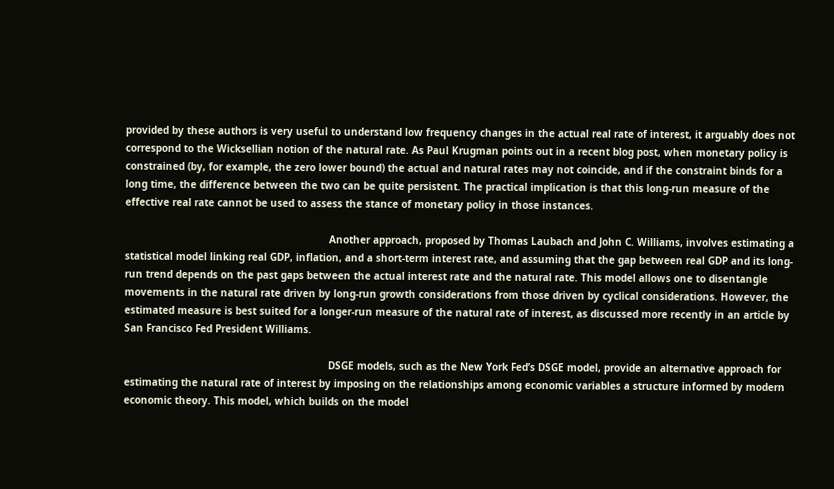provided by these authors is very useful to understand low frequency changes in the actual real rate of interest, it arguably does not correspond to the Wicksellian notion of the natural rate. As Paul Krugman points out in a recent blog post, when monetary policy is constrained (by, for example, the zero lower bound) the actual and natural rates may not coincide, and if the constraint binds for a long time, the difference between the two can be quite persistent. The practical implication is that this long-run measure of the effective real rate cannot be used to assess the stance of monetary policy in those instances.

                                                                    Another approach, proposed by Thomas Laubach and John C. Williams, involves estimating a statistical model linking real GDP, inflation, and a short-term interest rate, and assuming that the gap between real GDP and its long-run trend depends on the past gaps between the actual interest rate and the natural rate. This model allows one to disentangle movements in the natural rate driven by long-run growth considerations from those driven by cyclical considerations. However, the estimated measure is best suited for a longer-run measure of the natural rate of interest, as discussed more recently in an article by San Francisco Fed President Williams.

                                                                    DSGE models, such as the New York Fed’s DSGE model, provide an alternative approach for estimating the natural rate of interest by imposing on the relationships among economic variables a structure informed by modern economic theory. This model, which builds on the model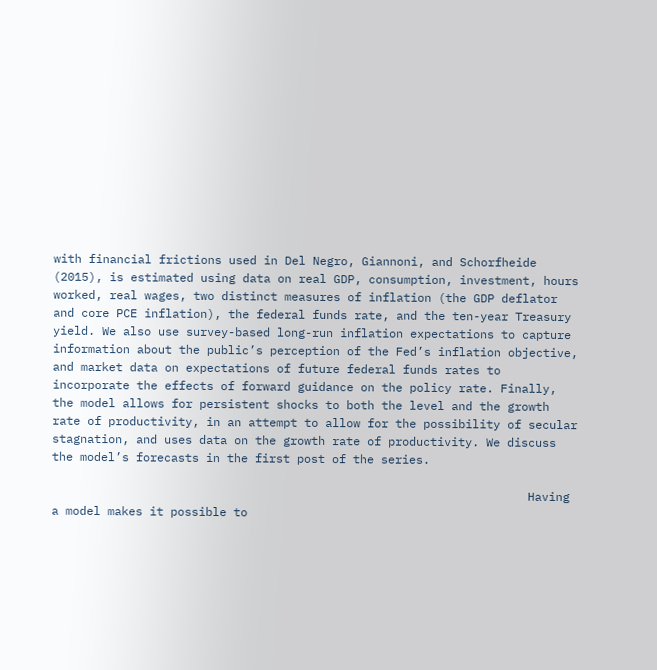with financial frictions used in Del Negro, Giannoni, and Schorfheide (2015), is estimated using data on real GDP, consumption, investment, hours worked, real wages, two distinct measures of inflation (the GDP deflator and core PCE inflation), the federal funds rate, and the ten-year Treasury yield. We also use survey-based long-run inflation expectations to capture information about the public’s perception of the Fed’s inflation objective, and market data on expectations of future federal funds rates to incorporate the effects of forward guidance on the policy rate. Finally, the model allows for persistent shocks to both the level and the growth rate of productivity, in an attempt to allow for the possibility of secular stagnation, and uses data on the growth rate of productivity. We discuss the model’s forecasts in the first post of the series.

                                                                    Having a model makes it possible to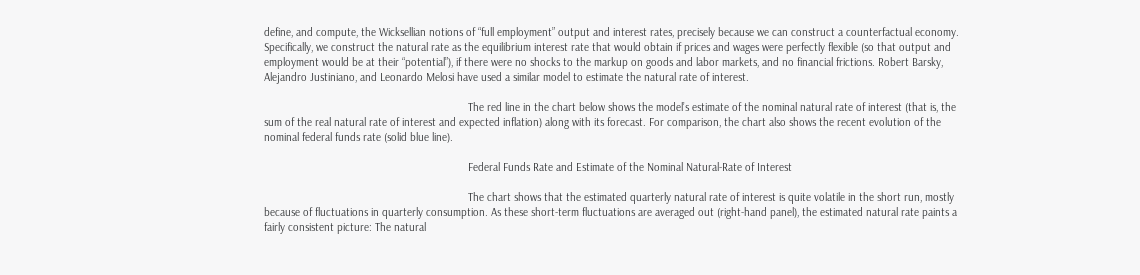define, and compute, the Wicksellian notions of “full employment” output and interest rates, precisely because we can construct a counterfactual economy. Specifically, we construct the natural rate as the equilibrium interest rate that would obtain if prices and wages were perfectly flexible (so that output and employment would be at their “potential”), if there were no shocks to the markup on goods and labor markets, and no financial frictions. Robert Barsky, Alejandro Justiniano, and Leonardo Melosi have used a similar model to estimate the natural rate of interest.

                                                                    The red line in the chart below shows the model’s estimate of the nominal natural rate of interest (that is, the sum of the real natural rate of interest and expected inflation) along with its forecast. For comparison, the chart also shows the recent evolution of the nominal federal funds rate (solid blue line).

                                                                    Federal Funds Rate and Estimate of the Nominal Natural-Rate of Interest

                                                                    The chart shows that the estimated quarterly natural rate of interest is quite volatile in the short run, mostly because of fluctuations in quarterly consumption. As these short-term fluctuations are averaged out (right-hand panel), the estimated natural rate paints a fairly consistent picture: The natural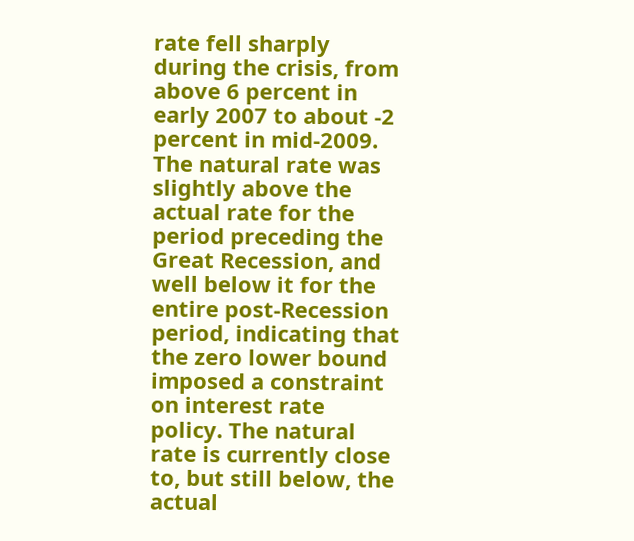rate fell sharply during the crisis, from above 6 percent in early 2007 to about -2 percent in mid-2009. The natural rate was slightly above the actual rate for the period preceding the Great Recession, and well below it for the entire post-Recession period, indicating that the zero lower bound imposed a constraint on interest rate policy. The natural rate is currently close to, but still below, the actual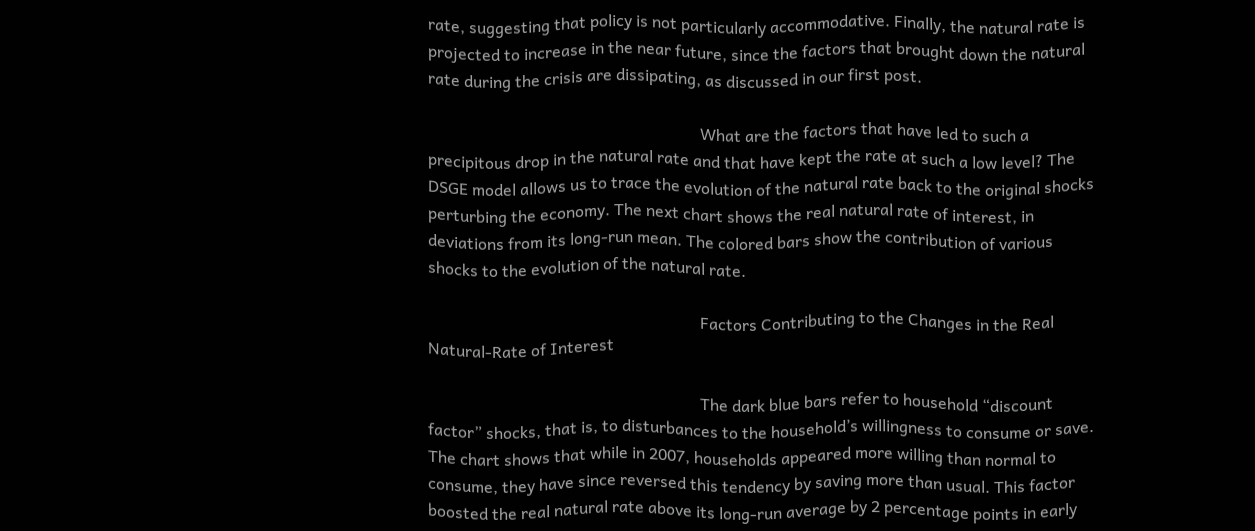rate, suggesting that policy is not particularly accommodative. Finally, the natural rate is projected to increase in the near future, since the factors that brought down the natural rate during the crisis are dissipating, as discussed in our first post.

                                                                    What are the factors that have led to such a precipitous drop in the natural rate and that have kept the rate at such a low level? The DSGE model allows us to trace the evolution of the natural rate back to the original shocks perturbing the economy. The next chart shows the real natural rate of interest, in deviations from its long-run mean. The colored bars show the contribution of various shocks to the evolution of the natural rate.

                                                                    Factors Contributing to the Changes in the Real Natural-Rate of Interest

                                                                    The dark blue bars refer to household “discount factor” shocks, that is, to disturbances to the household’s willingness to consume or save. The chart shows that while in 2007, households appeared more willing than normal to consume, they have since reversed this tendency by saving more than usual. This factor boosted the real natural rate above its long-run average by 2 percentage points in early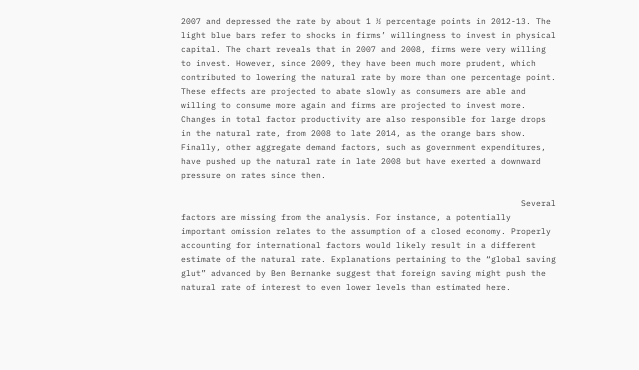2007 and depressed the rate by about 1 ½ percentage points in 2012-13. The light blue bars refer to shocks in firms’ willingness to invest in physical capital. The chart reveals that in 2007 and 2008, firms were very willing to invest. However, since 2009, they have been much more prudent, which contributed to lowering the natural rate by more than one percentage point. These effects are projected to abate slowly as consumers are able and willing to consume more again and firms are projected to invest more. Changes in total factor productivity are also responsible for large drops in the natural rate, from 2008 to late 2014, as the orange bars show. Finally, other aggregate demand factors, such as government expenditures, have pushed up the natural rate in late 2008 but have exerted a downward pressure on rates since then.

                                                                    Several factors are missing from the analysis. For instance, a potentially important omission relates to the assumption of a closed economy. Properly accounting for international factors would likely result in a different estimate of the natural rate. Explanations pertaining to the “global saving glut” advanced by Ben Bernanke suggest that foreign saving might push the natural rate of interest to even lower levels than estimated here.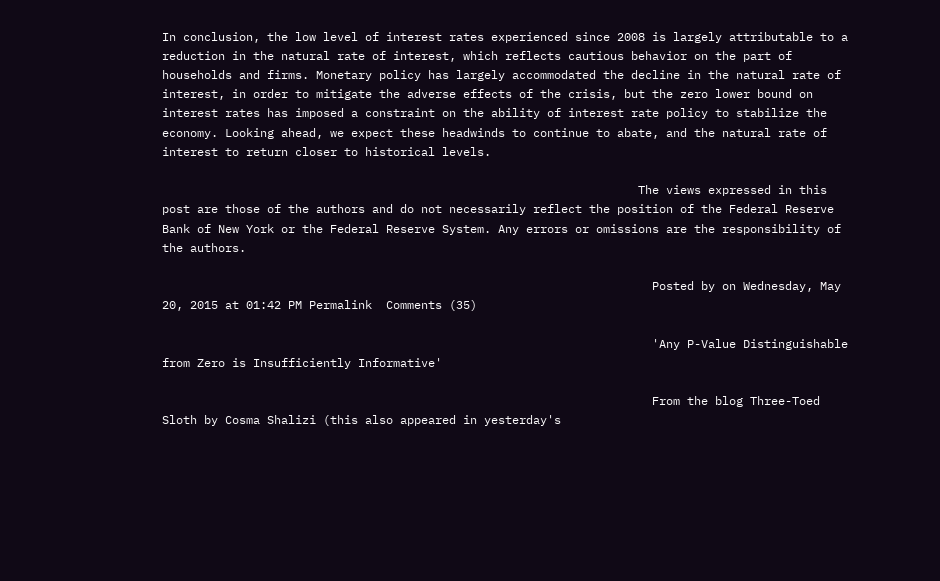In conclusion, the low level of interest rates experienced since 2008 is largely attributable to a reduction in the natural rate of interest, which reflects cautious behavior on the part of households and firms. Monetary policy has largely accommodated the decline in the natural rate of interest, in order to mitigate the adverse effects of the crisis, but the zero lower bound on interest rates has imposed a constraint on the ability of interest rate policy to stabilize the economy. Looking ahead, we expect these headwinds to continue to abate, and the natural rate of interest to return closer to historical levels.

                                                                    The views expressed in this post are those of the authors and do not necessarily reflect the position of the Federal Reserve Bank of New York or the Federal Reserve System. Any errors or omissions are the responsibility of the authors.

                                                                      Posted by on Wednesday, May 20, 2015 at 01:42 PM Permalink  Comments (35)

                                                                      'Any P-Value Distinguishable from Zero is Insufficiently Informative'

                                                                      From the blog Three-Toed Sloth by Cosma Shalizi (this also appeared in yesterday's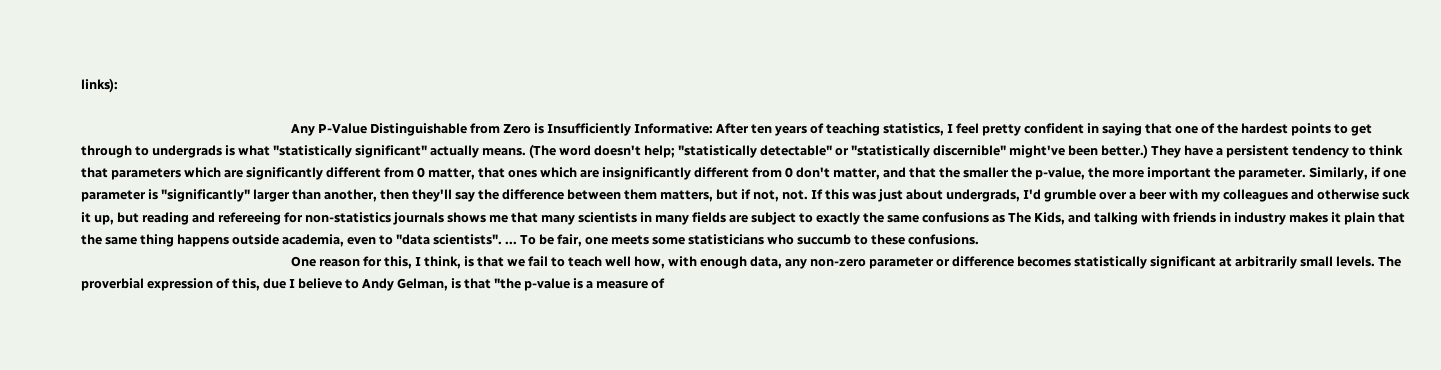links):

                                                                      Any P-Value Distinguishable from Zero is Insufficiently Informative: After ten years of teaching statistics, I feel pretty confident in saying that one of the hardest points to get through to undergrads is what "statistically significant" actually means. (The word doesn't help; "statistically detectable" or "statistically discernible" might've been better.) They have a persistent tendency to think that parameters which are significantly different from 0 matter, that ones which are insignificantly different from 0 don't matter, and that the smaller the p-value, the more important the parameter. Similarly, if one parameter is "significantly" larger than another, then they'll say the difference between them matters, but if not, not. If this was just about undergrads, I'd grumble over a beer with my colleagues and otherwise suck it up, but reading and refereeing for non-statistics journals shows me that many scientists in many fields are subject to exactly the same confusions as The Kids, and talking with friends in industry makes it plain that the same thing happens outside academia, even to "data scientists". ... To be fair, one meets some statisticians who succumb to these confusions.
                                                                      One reason for this, I think, is that we fail to teach well how, with enough data, any non-zero parameter or difference becomes statistically significant at arbitrarily small levels. The proverbial expression of this, due I believe to Andy Gelman, is that "the p-value is a measure of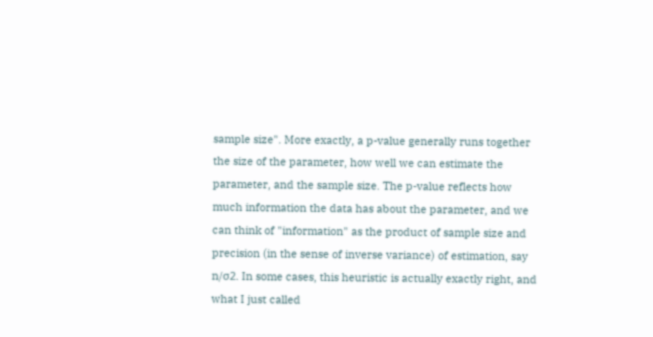sample size". More exactly, a p-value generally runs together the size of the parameter, how well we can estimate the parameter, and the sample size. The p-value reflects how much information the data has about the parameter, and we can think of "information" as the product of sample size and precision (in the sense of inverse variance) of estimation, say n/σ2. In some cases, this heuristic is actually exactly right, and what I just called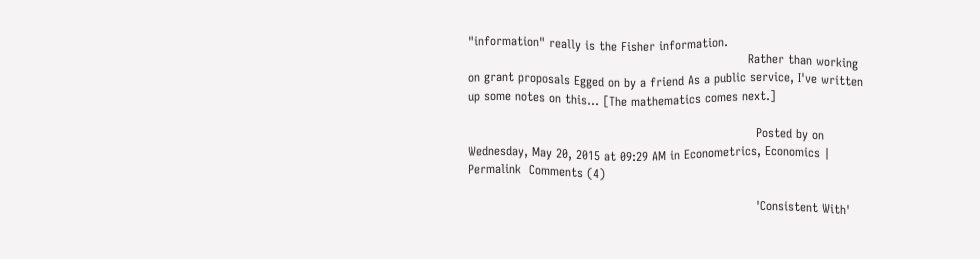"information" really is the Fisher information.
                                                                      Rather than working on grant proposals Egged on by a friend As a public service, I've written up some notes on this... [The mathematics comes next.]

                                                                        Posted by on Wednesday, May 20, 2015 at 09:29 AM in Econometrics, Economics | Permalink  Comments (4)

                                                                        'Consistent With'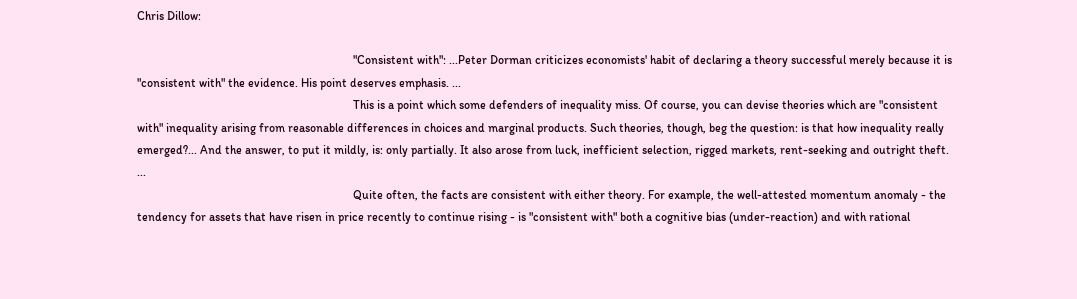Chris Dillow:

                                                                        "Consistent with": ...Peter Dorman criticizes economists' habit of declaring a theory successful merely because it is "consistent with" the evidence. His point deserves emphasis. ...
                                                                        This is a point which some defenders of inequality miss. Of course, you can devise theories which are "consistent with" inequality arising from reasonable differences in choices and marginal products. Such theories, though, beg the question: is that how inequality really emerged?... And the answer, to put it mildly, is: only partially. It also arose from luck, inefficient selection, rigged markets, rent-seeking and outright theft. ...
                                                                        Quite often, the facts are consistent with either theory. For example, the well-attested momentum anomaly - the tendency for assets that have risen in price recently to continue rising - is "consistent with" both a cognitive bias (under-reaction) and with rational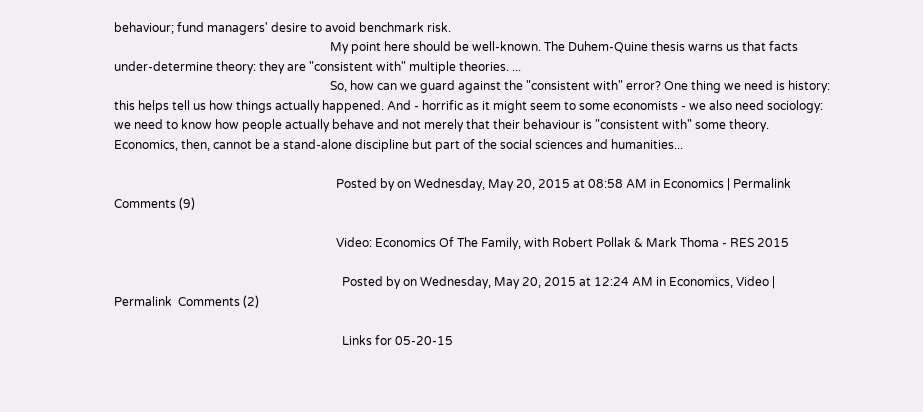behaviour; fund managers' desire to avoid benchmark risk.
                                                                        My point here should be well-known. The Duhem-Quine thesis warns us that facts under-determine theory: they are "consistent with" multiple theories. ...
                                                                        So, how can we guard against the "consistent with" error? One thing we need is history: this helps tell us how things actually happened. And - horrific as it might seem to some economists - we also need sociology: we need to know how people actually behave and not merely that their behaviour is "consistent with" some theory. Economics, then, cannot be a stand-alone discipline but part of the social sciences and humanities...

                                                                          Posted by on Wednesday, May 20, 2015 at 08:58 AM in Economics | Permalink  Comments (9)

                                                                          Video: Economics Of The Family, with Robert Pollak & Mark Thoma - RES 2015

                                                                            Posted by on Wednesday, May 20, 2015 at 12:24 AM in Economics, Video | Permalink  Comments (2)

                                                                            Links for 05-20-15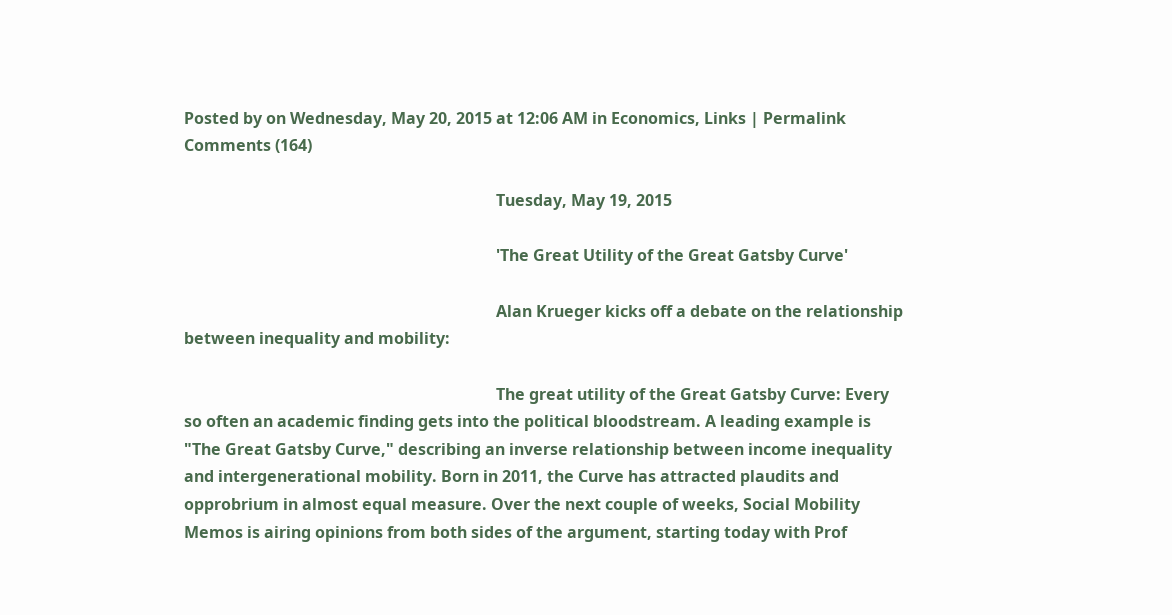Posted by on Wednesday, May 20, 2015 at 12:06 AM in Economics, Links | Permalink  Comments (164)

                                                                              Tuesday, May 19, 2015

                                                                              'The Great Utility of the Great Gatsby Curve'

                                                                              Alan Krueger kicks off a debate on the relationship between inequality and mobility:

                                                                              The great utility of the Great Gatsby Curve: Every so often an academic finding gets into the political bloodstream. A leading example is "The Great Gatsby Curve," describing an inverse relationship between income inequality and intergenerational mobility. Born in 2011, the Curve has attracted plaudits and opprobrium in almost equal measure. Over the next couple of weeks, Social Mobility Memos is airing opinions from both sides of the argument, starting today with Prof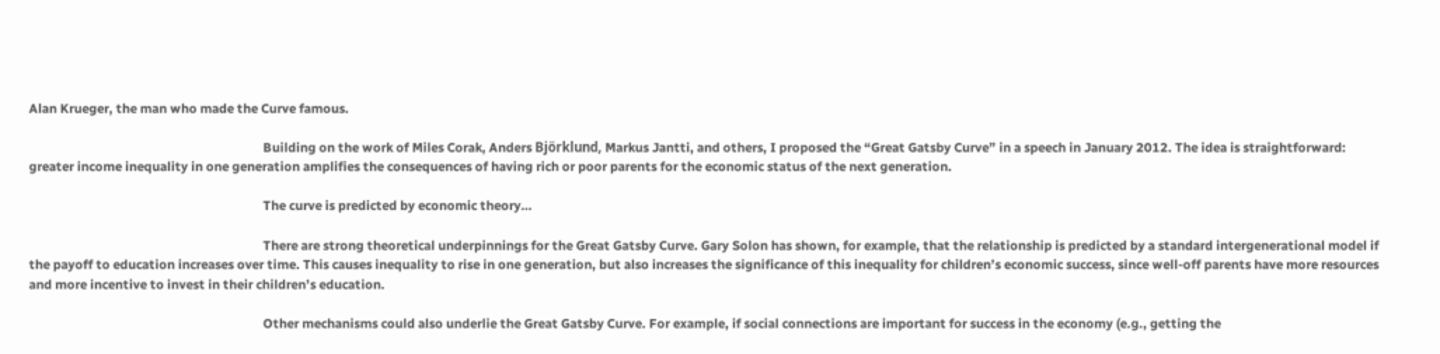Alan Krueger, the man who made the Curve famous.

                                                                              Building on the work of Miles Corak, Anders Björklund, Markus Jantti, and others, I proposed the “Great Gatsby Curve” in a speech in January 2012. The idea is straightforward: greater income inequality in one generation amplifies the consequences of having rich or poor parents for the economic status of the next generation.

                                                                              The curve is predicted by economic theory…

                                                                              There are strong theoretical underpinnings for the Great Gatsby Curve. Gary Solon has shown, for example, that the relationship is predicted by a standard intergenerational model if the payoff to education increases over time. This causes inequality to rise in one generation, but also increases the significance of this inequality for children’s economic success, since well-off parents have more resources and more incentive to invest in their children’s education.

                                                                              Other mechanisms could also underlie the Great Gatsby Curve. For example, if social connections are important for success in the economy (e.g., getting the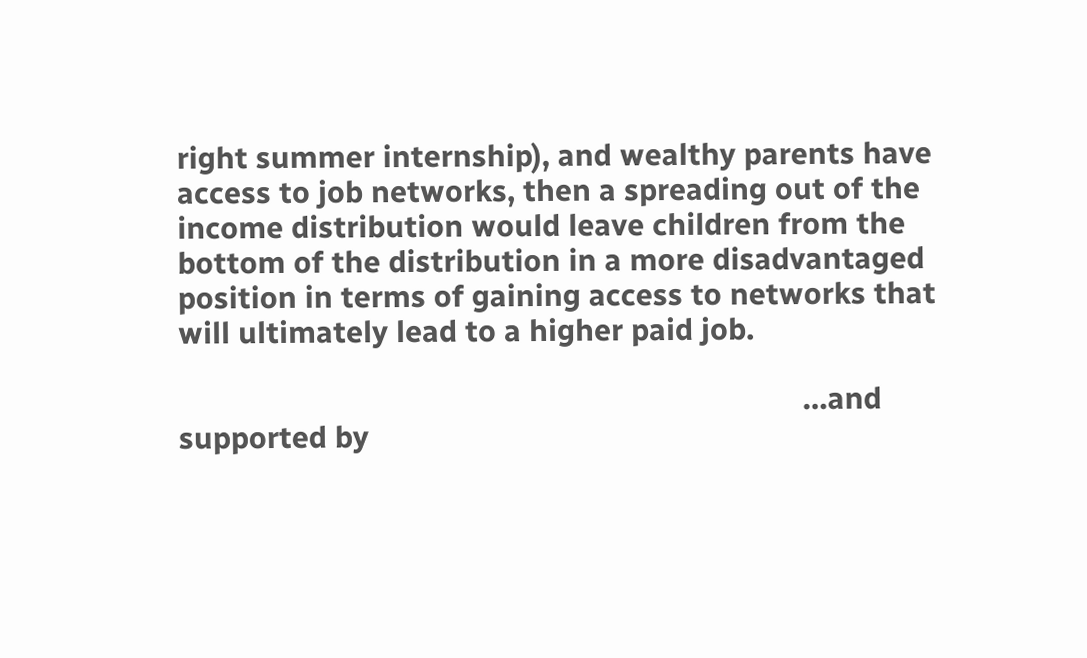right summer internship), and wealthy parents have access to job networks, then a spreading out of the income distribution would leave children from the bottom of the distribution in a more disadvantaged position in terms of gaining access to networks that will ultimately lead to a higher paid job.

                                                                              …and supported by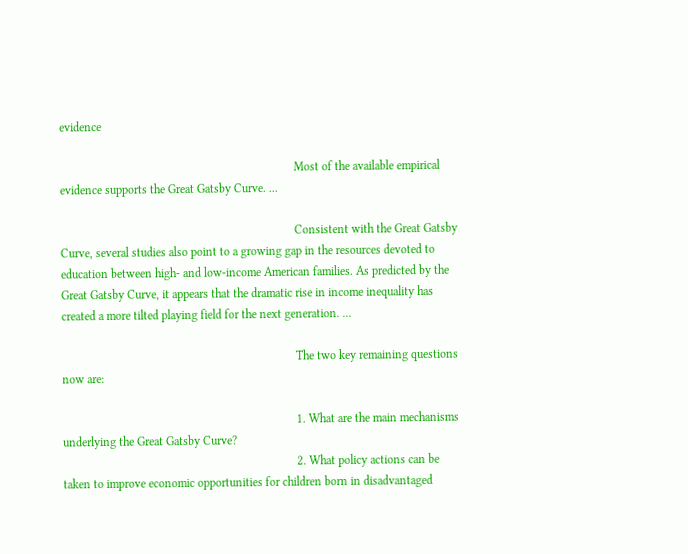evidence

                                                                              Most of the available empirical evidence supports the Great Gatsby Curve. ...

                                                                              Consistent with the Great Gatsby Curve, several studies also point to a growing gap in the resources devoted to education between high- and low-income American families. As predicted by the Great Gatsby Curve, it appears that the dramatic rise in income inequality has created a more tilted playing field for the next generation. ...

                                                                              The two key remaining questions now are:

                                                                              1. What are the main mechanisms underlying the Great Gatsby Curve?
                                                                              2. What policy actions can be taken to improve economic opportunities for children born in disadvantaged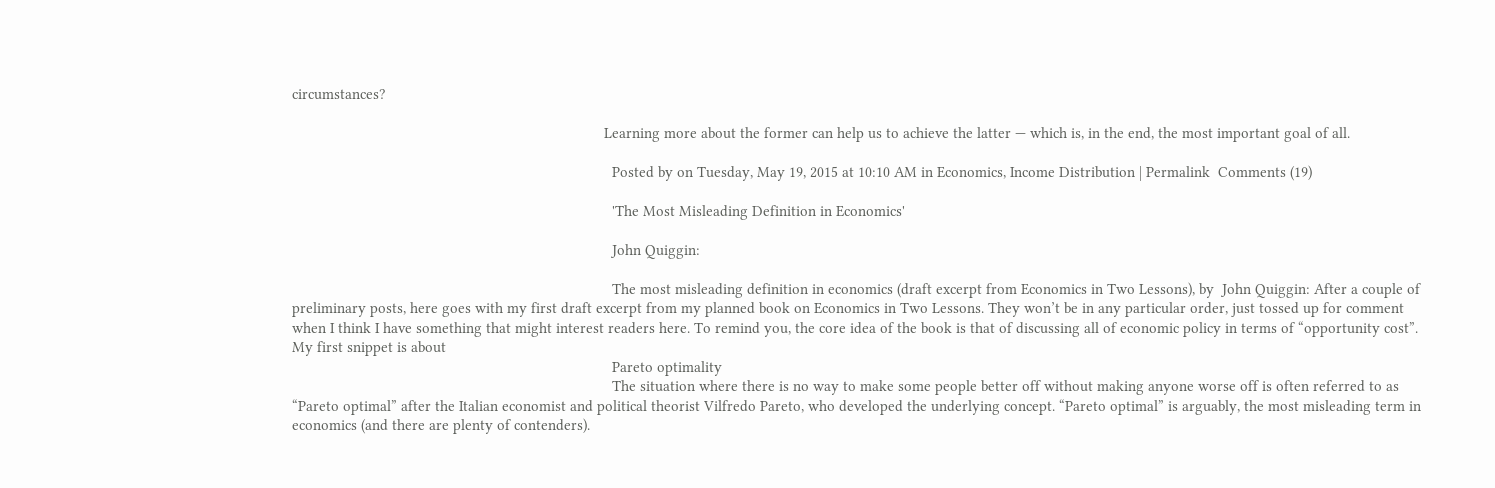circumstances?

                                                                              Learning more about the former can help us to achieve the latter — which is, in the end, the most important goal of all.

                                                                                Posted by on Tuesday, May 19, 2015 at 10:10 AM in Economics, Income Distribution | Permalink  Comments (19)

                                                                                'The Most Misleading Definition in Economics'

                                                                                John Quiggin:

                                                                                The most misleading definition in economics (draft excerpt from Economics in Two Lessons), by  John Quiggin: After a couple of preliminary posts, here goes with my first draft excerpt from my planned book on Economics in Two Lessons. They won’t be in any particular order, just tossed up for comment when I think I have something that might interest readers here. To remind you, the core idea of the book is that of discussing all of economic policy in terms of “opportunity cost”. My first snippet is about
                                                                                Pareto optimality
                                                                                The situation where there is no way to make some people better off without making anyone worse off is often referred to as “Pareto optimal” after the Italian economist and political theorist Vilfredo Pareto, who developed the underlying concept. “Pareto optimal” is arguably, the most misleading term in economics (and there are plenty of contenders).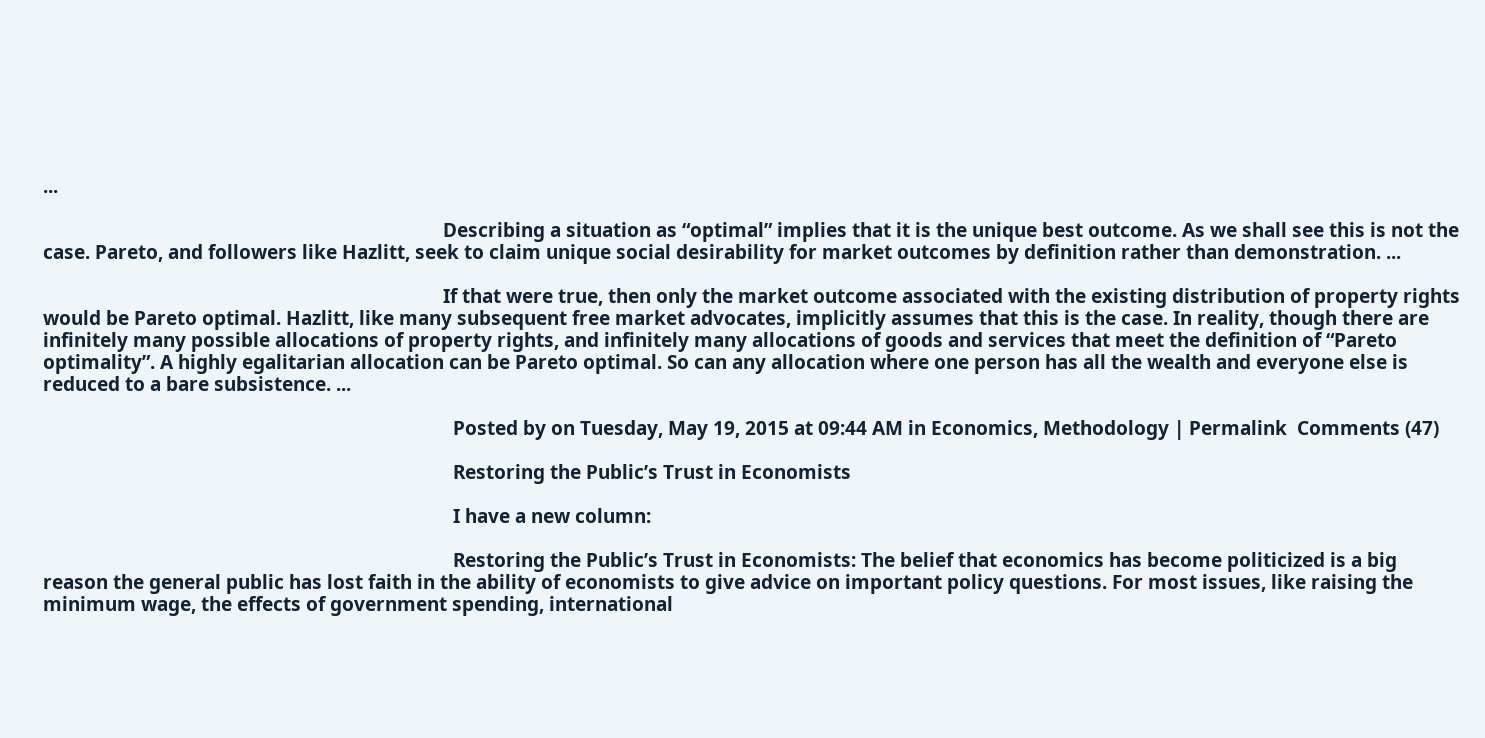...

                                                                                Describing a situation as “optimal” implies that it is the unique best outcome. As we shall see this is not the case. Pareto, and followers like Hazlitt, seek to claim unique social desirability for market outcomes by definition rather than demonstration. ...

                                                                                If that were true, then only the market outcome associated with the existing distribution of property rights would be Pareto optimal. Hazlitt, like many subsequent free market advocates, implicitly assumes that this is the case. In reality, though there are infinitely many possible allocations of property rights, and infinitely many allocations of goods and services that meet the definition of “Pareto optimality”. A highly egalitarian allocation can be Pareto optimal. So can any allocation where one person has all the wealth and everyone else is reduced to a bare subsistence. ...

                                                                                  Posted by on Tuesday, May 19, 2015 at 09:44 AM in Economics, Methodology | Permalink  Comments (47)

                                                                                  Restoring the Public’s Trust in Economists

                                                                                  I have a new column:

                                                                                  Restoring the Public’s Trust in Economists: The belief that economics has become politicized is a big reason the general public has lost faith in the ability of economists to give advice on important policy questions. For most issues, like raising the minimum wage, the effects of government spending, international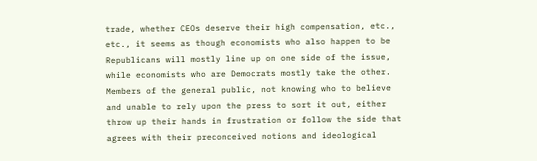trade, whether CEOs deserve their high compensation, etc., etc., it seems as though economists who also happen to be Republicans will mostly line up on one side of the issue, while economists who are Democrats mostly take the other. Members of the general public, not knowing who to believe and unable to rely upon the press to sort it out, either throw up their hands in frustration or follow the side that agrees with their preconceived notions and ideological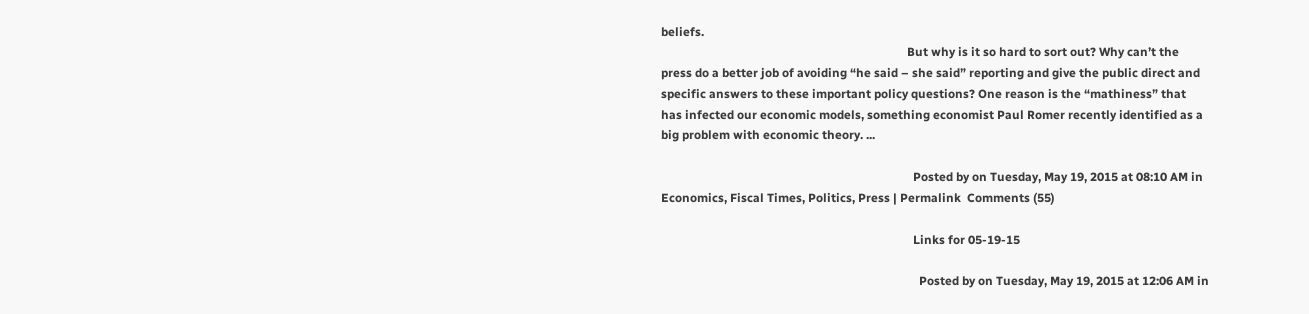beliefs.
                                                                                  But why is it so hard to sort out? Why can’t the press do a better job of avoiding “he said – she said” reporting and give the public direct and specific answers to these important policy questions? One reason is the “mathiness” that has infected our economic models, something economist Paul Romer recently identified as a big problem with economic theory. ...

                                                                                    Posted by on Tuesday, May 19, 2015 at 08:10 AM in Economics, Fiscal Times, Politics, Press | Permalink  Comments (55)

                                                                                    Links for 05-19-15

                                                                                      Posted by on Tuesday, May 19, 2015 at 12:06 AM in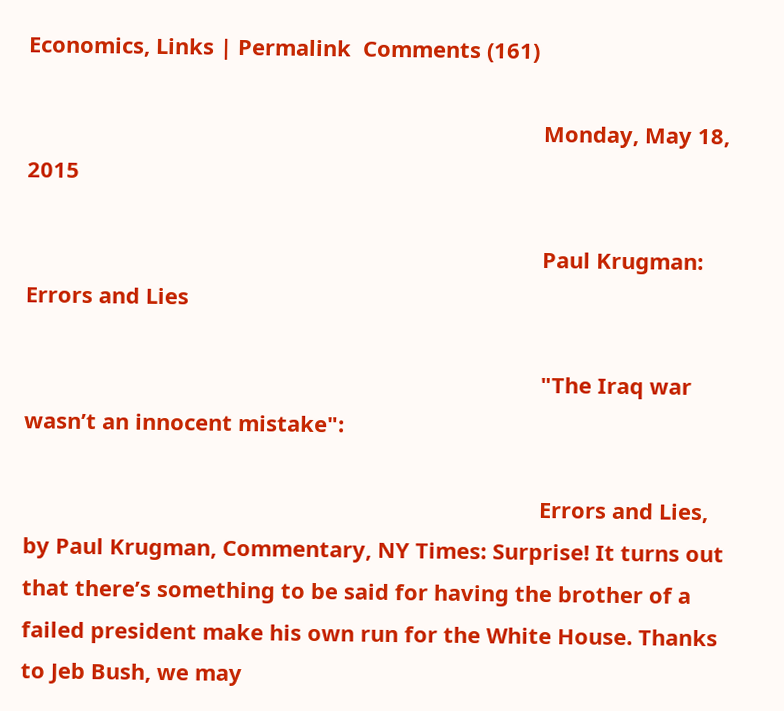Economics, Links | Permalink  Comments (161)

                                                                                      Monday, May 18, 2015

                                                                                      Paul Krugman: Errors and Lies

                                                                                      "The Iraq war wasn’t an innocent mistake":

                                                                                      Errors and Lies, by Paul Krugman, Commentary, NY Times: Surprise! It turns out that there’s something to be said for having the brother of a failed president make his own run for the White House. Thanks to Jeb Bush, we may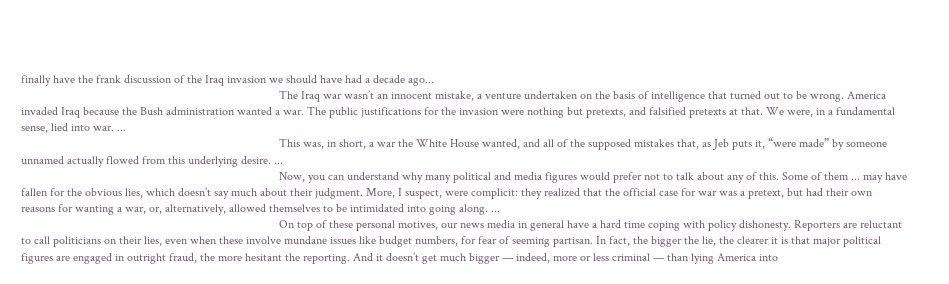finally have the frank discussion of the Iraq invasion we should have had a decade ago...
                                                                                      The Iraq war wasn’t an innocent mistake, a venture undertaken on the basis of intelligence that turned out to be wrong. America invaded Iraq because the Bush administration wanted a war. The public justifications for the invasion were nothing but pretexts, and falsified pretexts at that. We were, in a fundamental sense, lied into war. ...
                                                                                      This was, in short, a war the White House wanted, and all of the supposed mistakes that, as Jeb puts it, “were made” by someone unnamed actually flowed from this underlying desire. ...
                                                                                      Now, you can understand why many political and media figures would prefer not to talk about any of this. Some of them ... may have fallen for the obvious lies, which doesn’t say much about their judgment. More, I suspect, were complicit: they realized that the official case for war was a pretext, but had their own reasons for wanting a war, or, alternatively, allowed themselves to be intimidated into going along. ...
                                                                                      On top of these personal motives, our news media in general have a hard time coping with policy dishonesty. Reporters are reluctant to call politicians on their lies, even when these involve mundane issues like budget numbers, for fear of seeming partisan. In fact, the bigger the lie, the clearer it is that major political figures are engaged in outright fraud, the more hesitant the reporting. And it doesn’t get much bigger — indeed, more or less criminal — than lying America into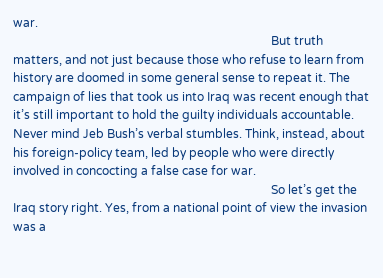war.
                                                                                      But truth matters, and not just because those who refuse to learn from history are doomed in some general sense to repeat it. The campaign of lies that took us into Iraq was recent enough that it’s still important to hold the guilty individuals accountable. Never mind Jeb Bush’s verbal stumbles. Think, instead, about his foreign-policy team, led by people who were directly involved in concocting a false case for war.
                                                                                      So let’s get the Iraq story right. Yes, from a national point of view the invasion was a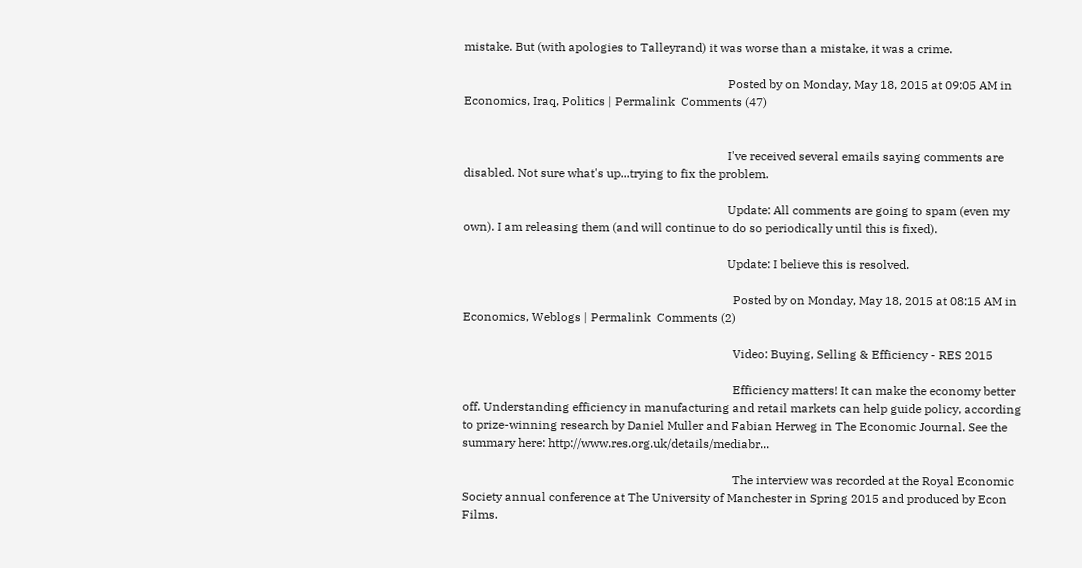mistake. But (with apologies to Talleyrand) it was worse than a mistake, it was a crime.

                                                                                        Posted by on Monday, May 18, 2015 at 09:05 AM in Economics, Iraq, Politics | Permalink  Comments (47)


                                                                                        I've received several emails saying comments are disabled. Not sure what's up...trying to fix the problem.

                                                                                        Update: All comments are going to spam (even my own). I am releasing them (and will continue to do so periodically until this is fixed).

                                                                                        Update: I believe this is resolved.

                                                                                          Posted by on Monday, May 18, 2015 at 08:15 AM in Economics, Weblogs | Permalink  Comments (2)

                                                                                          Video: Buying, Selling & Efficiency - RES 2015

                                                                                          Efficiency matters! It can make the economy better off. Understanding efficiency in manufacturing and retail markets can help guide policy, according to prize-winning research by Daniel Muller and Fabian Herweg in The Economic Journal. See the summary here: http://www.res.org.uk/details/mediabr...

                                                                                          The interview was recorded at the Royal Economic Society annual conference at The University of Manchester in Spring 2015 and produced by Econ Films.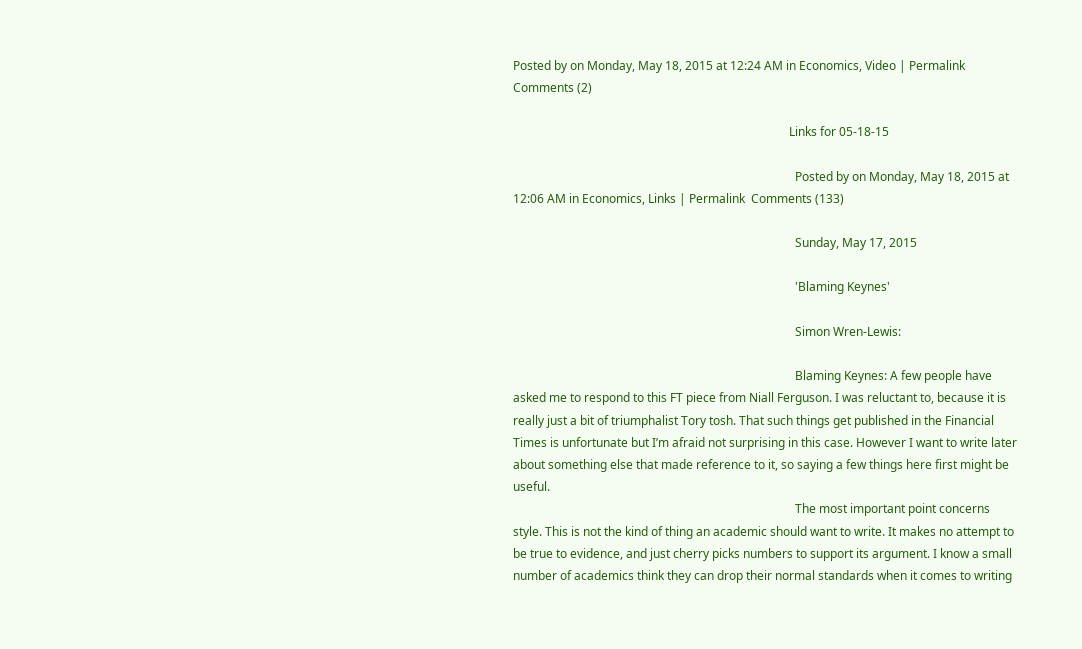Posted by on Monday, May 18, 2015 at 12:24 AM in Economics, Video | Permalink  Comments (2)

                                                                                            Links for 05-18-15

                                                                                              Posted by on Monday, May 18, 2015 at 12:06 AM in Economics, Links | Permalink  Comments (133)

                                                                                              Sunday, May 17, 2015

                                                                                              'Blaming Keynes'

                                                                                              Simon Wren-Lewis:

                                                                                              Blaming Keynes: A few people have asked me to respond to this FT piece from Niall Ferguson. I was reluctant to, because it is really just a bit of triumphalist Tory tosh. That such things get published in the Financial Times is unfortunate but I’m afraid not surprising in this case. However I want to write later about something else that made reference to it, so saying a few things here first might be useful.
                                                                                              The most important point concerns style. This is not the kind of thing an academic should want to write. It makes no attempt to be true to evidence, and just cherry picks numbers to support its argument. I know a small number of academics think they can drop their normal standards when it comes to writing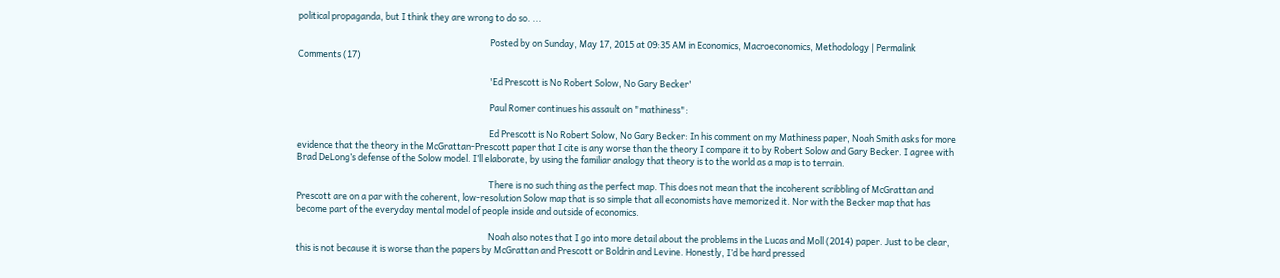political propaganda, but I think they are wrong to do so. ...

                                                                                                Posted by on Sunday, May 17, 2015 at 09:35 AM in Economics, Macroeconomics, Methodology | Permalink  Comments (17)

                                                                                                'Ed Prescott is No Robert Solow, No Gary Becker'

                                                                                                Paul Romer continues his assault on "mathiness":

                                                                                                Ed Prescott is No Robert Solow, No Gary Becker: In his comment on my Mathiness paper, Noah Smith asks for more evidence that the theory in the McGrattan-Prescott paper that I cite is any worse than the theory I compare it to by Robert Solow and Gary Becker. I agree with Brad DeLong’s defense of the Solow model. I’ll elaborate, by using the familiar analogy that theory is to the world as a map is to terrain.

                                                                                                There is no such thing as the perfect map. This does not mean that the incoherent scribbling of McGrattan and Prescott are on a par with the coherent, low-resolution Solow map that is so simple that all economists have memorized it. Nor with the Becker map that has become part of the everyday mental model of people inside and outside of economics.

                                                                                                Noah also notes that I go into more detail about the problems in the Lucas and Moll (2014) paper. Just to be clear, this is not because it is worse than the papers by McGrattan and Prescott or Boldrin and Levine. Honestly, I’d be hard pressed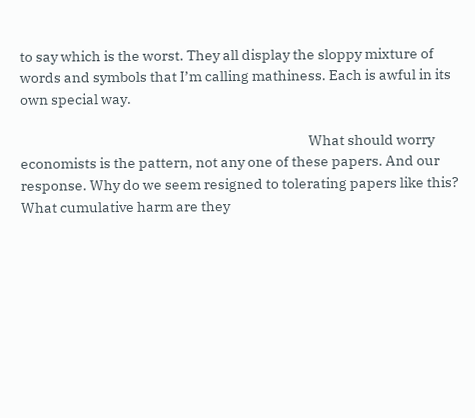to say which is the worst. They all display the sloppy mixture of words and symbols that I’m calling mathiness. Each is awful in its own special way.

                                                                                                What should worry economists is the pattern, not any one of these papers. And our response. Why do we seem resigned to tolerating papers like this? What cumulative harm are they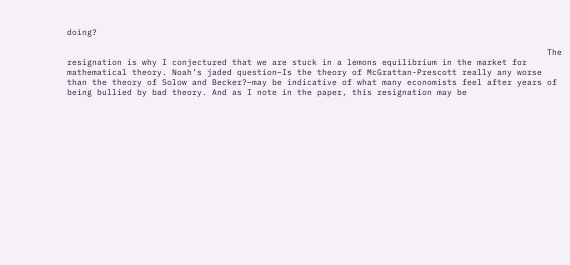doing?

                                                                                                The resignation is why I conjectured that we are stuck in a lemons equilibrium in the market for mathematical theory. Noah’s jaded question–Is the theory of McGrattan-Prescott really any worse than the theory of Solow and Becker?–may be indicative of what many economists feel after years of being bullied by bad theory. And as I note in the paper, this resignation may be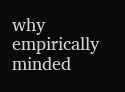why empirically minded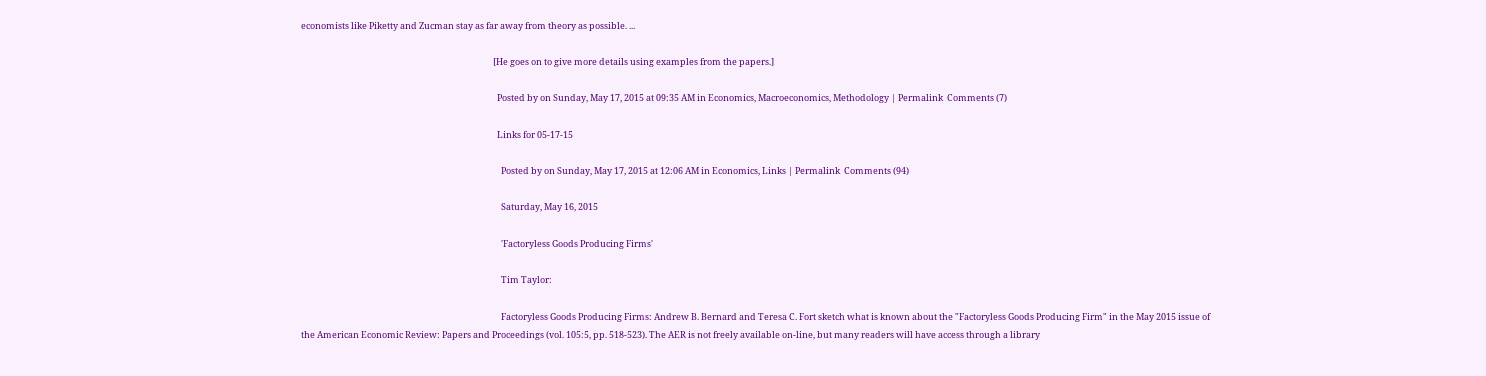economists like Piketty and Zucman stay as far away from theory as possible. ...

                                                                                                [He goes on to give more details using examples from the papers.]

                                                                                                  Posted by on Sunday, May 17, 2015 at 09:35 AM in Economics, Macroeconomics, Methodology | Permalink  Comments (7)

                                                                                                  Links for 05-17-15

                                                                                                    Posted by on Sunday, May 17, 2015 at 12:06 AM in Economics, Links | Permalink  Comments (94)

                                                                                                    Saturday, May 16, 2015

                                                                                                    'Factoryless Goods Producing Firms'

                                                                                                    Tim Taylor:

                                                                                                    Factoryless Goods Producing Firms: Andrew B. Bernard and Teresa C. Fort sketch what is known about the "Factoryless Goods Producing Firm" in the May 2015 issue of the American Economic Review: Papers and Proceedings (vol. 105:5, pp. 518-523). The AER is not freely available on-line, but many readers will have access through a library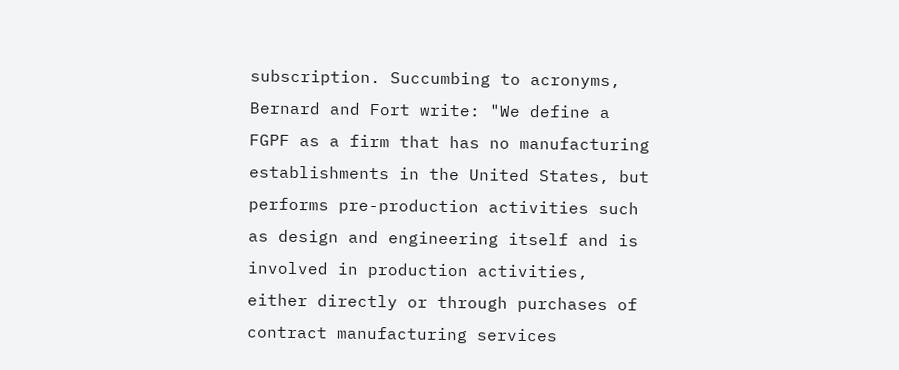subscription. Succumbing to acronyms, Bernard and Fort write: "We define a FGPF as a firm that has no manufacturing establishments in the United States, but performs pre-production activities such as design and engineering itself and is involved in production activities, either directly or through purchases of contract manufacturing services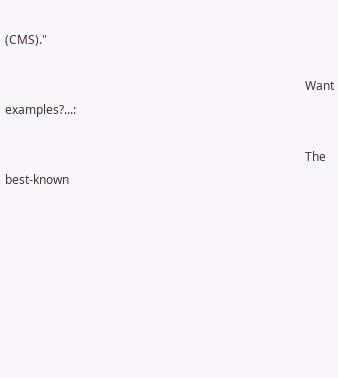(CMS)."

                                                                                                    Want examples?...:

                                                                                                    The best-known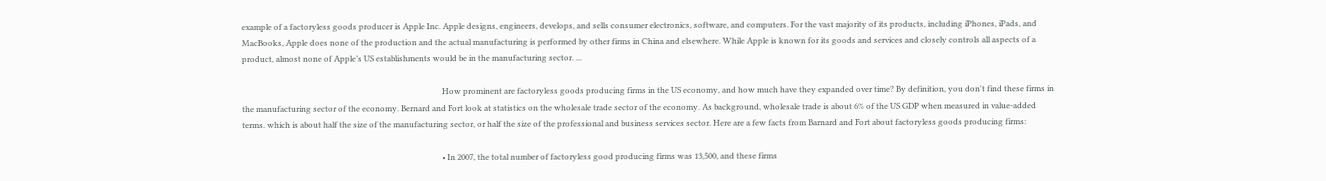example of a factoryless goods producer is Apple Inc. Apple designs, engineers, develops, and sells consumer electronics, software, and computers. For the vast majority of its products, including iPhones, iPads, and MacBooks, Apple does none of the production and the actual manufacturing is performed by other firms in China and elsewhere. While Apple is known for its goods and services and closely controls all aspects of a product, almost none of Apple’s US establishments would be in the manufacturing sector. ...

                                                                                                    How prominent are factoryless goods producing firms in the US economy, and how much have they expanded over time? By definition, you don't find these firms in the manufacturing sector of the economy. Bernard and Fort look at statistics on the wholesale trade sector of the economy. As background, wholesale trade is about 6% of the US GDP when measured in value-added terms. which is about half the size of the manufacturing sector, or half the size of the professional and business services sector. Here are a few facts from Barnard and Fort about factoryless goods producing firms:

                                                                                                    • In 2007, the total number of factoryless good producing firms was 13,500, and these firms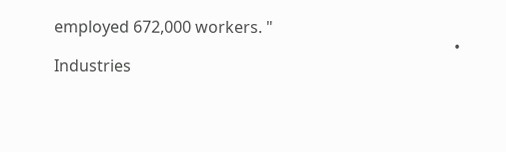employed 672,000 workers. "
                                                                                                    • Industries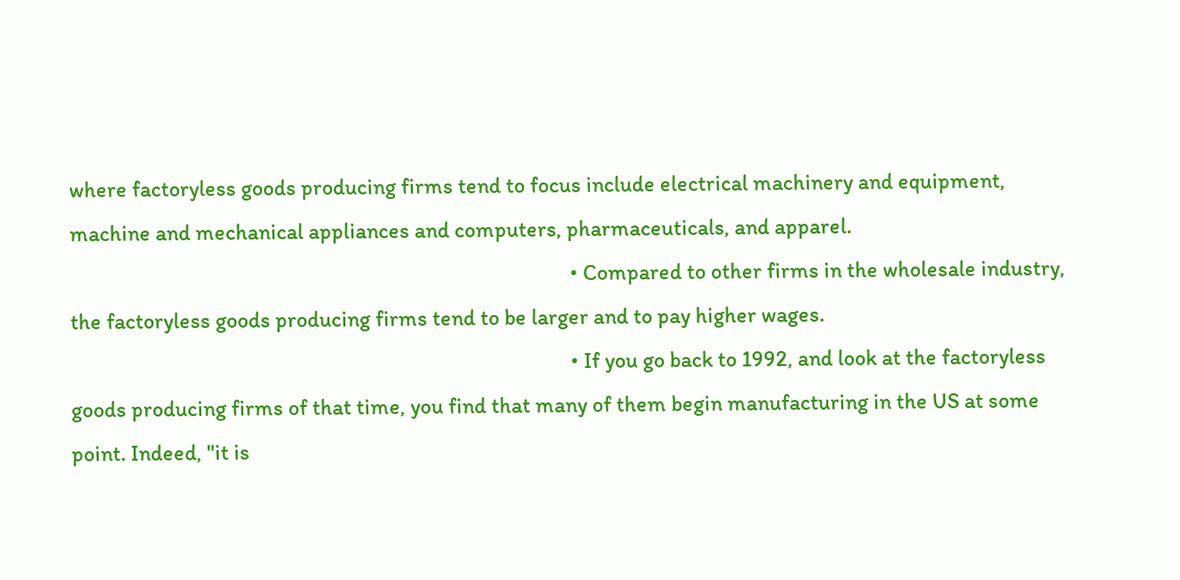where factoryless goods producing firms tend to focus include electrical machinery and equipment, machine and mechanical appliances and computers, pharmaceuticals, and apparel.
                                                                                                    • Compared to other firms in the wholesale industry, the factoryless goods producing firms tend to be larger and to pay higher wages.
                                                                                                    • If you go back to 1992, and look at the factoryless goods producing firms of that time, you find that many of them begin manufacturing in the US at some point. Indeed, "it is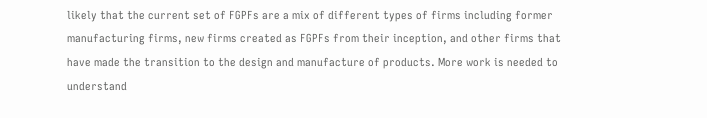likely that the current set of FGPFs are a mix of different types of firms including former manufacturing firms, new firms created as FGPFs from their inception, and other firms that have made the transition to the design and manufacture of products. More work is needed to understand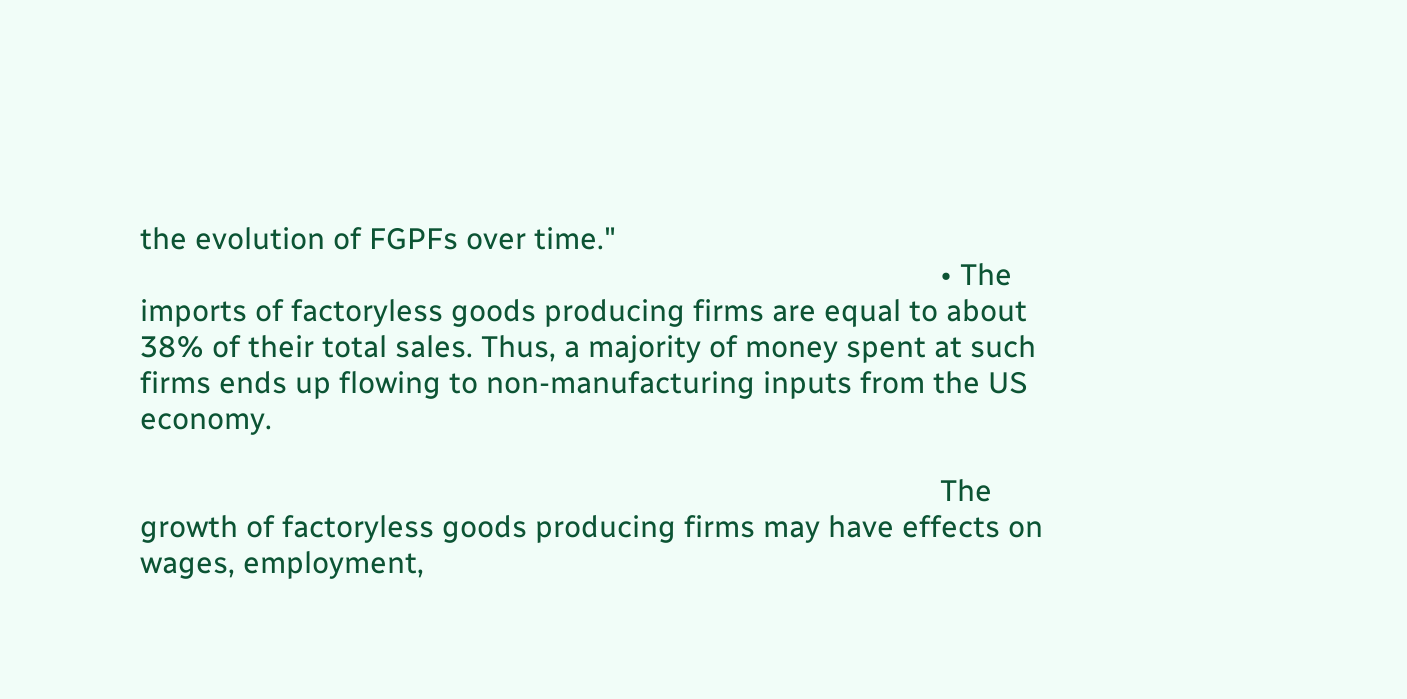the evolution of FGPFs over time."
                                                                                                    • The imports of factoryless goods producing firms are equal to about 38% of their total sales. Thus, a majority of money spent at such firms ends up flowing to non-manufacturing inputs from the US economy.

                                                                                                    The growth of factoryless goods producing firms may have effects on wages, employment,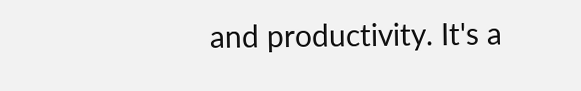and productivity. It's a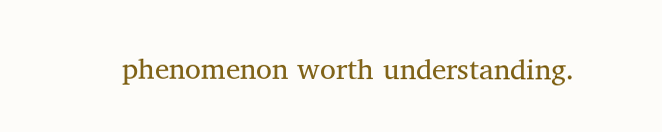phenomenon worth understanding.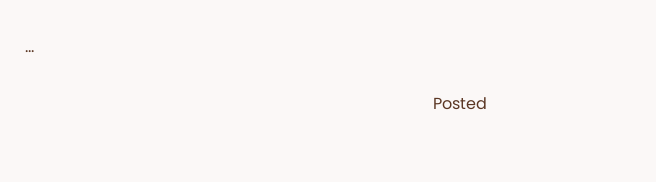...

                                                                                                      Posted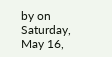by on Saturday, May 16,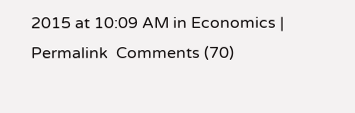2015 at 10:09 AM in Economics | Permalink  Comments (70)